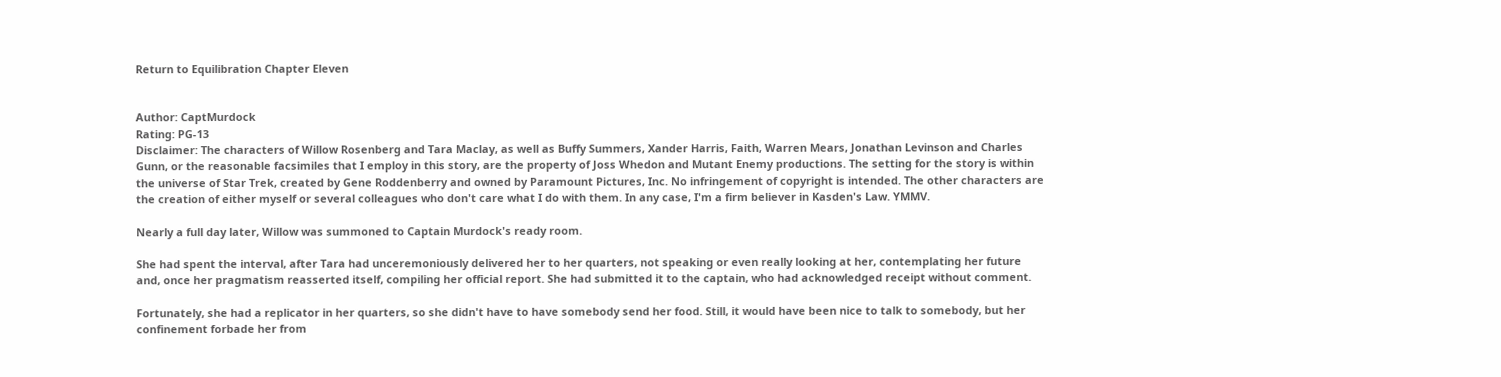Return to Equilibration Chapter Eleven


Author: CaptMurdock
Rating: PG-13
Disclaimer: The characters of Willow Rosenberg and Tara Maclay, as well as Buffy Summers, Xander Harris, Faith, Warren Mears, Jonathan Levinson and Charles Gunn, or the reasonable facsimiles that I employ in this story, are the property of Joss Whedon and Mutant Enemy productions. The setting for the story is within the universe of Star Trek, created by Gene Roddenberry and owned by Paramount Pictures, Inc. No infringement of copyright is intended. The other characters are the creation of either myself or several colleagues who don't care what I do with them. In any case, I'm a firm believer in Kasden's Law. YMMV.

Nearly a full day later, Willow was summoned to Captain Murdock's ready room.

She had spent the interval, after Tara had unceremoniously delivered her to her quarters, not speaking or even really looking at her, contemplating her future and, once her pragmatism reasserted itself, compiling her official report. She had submitted it to the captain, who had acknowledged receipt without comment.

Fortunately, she had a replicator in her quarters, so she didn't have to have somebody send her food. Still, it would have been nice to talk to somebody, but her confinement forbade her from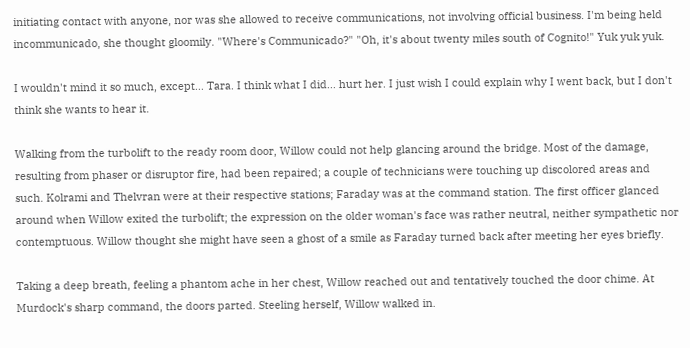initiating contact with anyone, nor was she allowed to receive communications, not involving official business. I'm being held incommunicado, she thought gloomily. "Where's Communicado?" "Oh, it's about twenty miles south of Cognito!" Yuk yuk yuk.

I wouldn't mind it so much, except... Tara. I think what I did... hurt her. I just wish I could explain why I went back, but I don't think she wants to hear it.

Walking from the turbolift to the ready room door, Willow could not help glancing around the bridge. Most of the damage, resulting from phaser or disruptor fire, had been repaired; a couple of technicians were touching up discolored areas and such. Kolrami and Thelvran were at their respective stations; Faraday was at the command station. The first officer glanced around when Willow exited the turbolift; the expression on the older woman's face was rather neutral, neither sympathetic nor contemptuous. Willow thought she might have seen a ghost of a smile as Faraday turned back after meeting her eyes briefly.

Taking a deep breath, feeling a phantom ache in her chest, Willow reached out and tentatively touched the door chime. At Murdock's sharp command, the doors parted. Steeling herself, Willow walked in.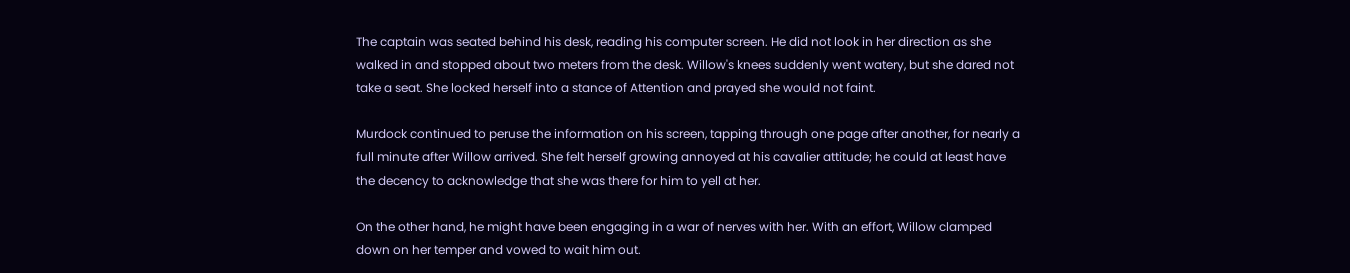The captain was seated behind his desk, reading his computer screen. He did not look in her direction as she walked in and stopped about two meters from the desk. Willow's knees suddenly went watery, but she dared not take a seat. She locked herself into a stance of Attention and prayed she would not faint.

Murdock continued to peruse the information on his screen, tapping through one page after another, for nearly a full minute after Willow arrived. She felt herself growing annoyed at his cavalier attitude; he could at least have the decency to acknowledge that she was there for him to yell at her.

On the other hand, he might have been engaging in a war of nerves with her. With an effort, Willow clamped down on her temper and vowed to wait him out.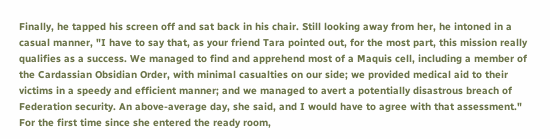Finally, he tapped his screen off and sat back in his chair. Still looking away from her, he intoned in a casual manner, "I have to say that, as your friend Tara pointed out, for the most part, this mission really qualifies as a success. We managed to find and apprehend most of a Maquis cell, including a member of the Cardassian Obsidian Order, with minimal casualties on our side; we provided medical aid to their victims in a speedy and efficient manner; and we managed to avert a potentially disastrous breach of Federation security. An above-average day, she said, and I would have to agree with that assessment." For the first time since she entered the ready room,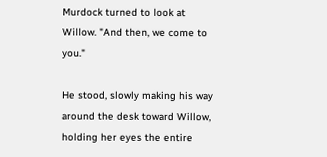Murdock turned to look at Willow. "And then, we come to you."

He stood, slowly making his way around the desk toward Willow, holding her eyes the entire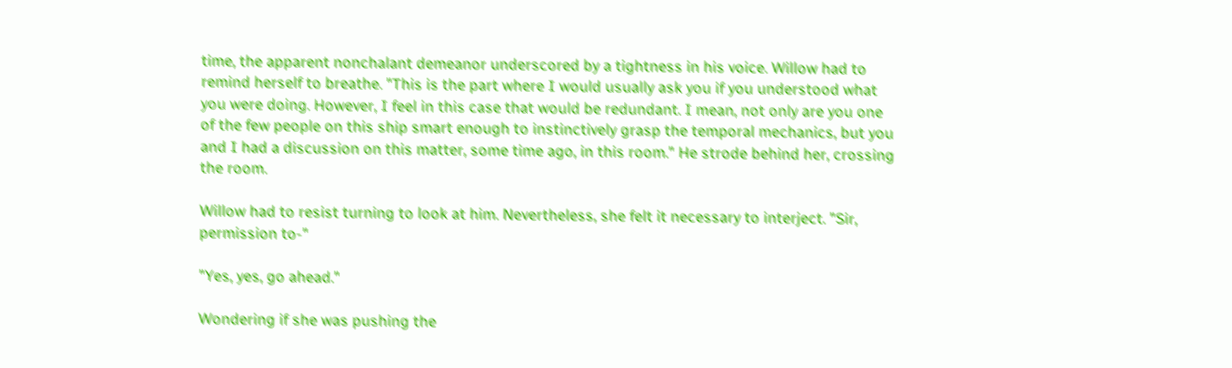time, the apparent nonchalant demeanor underscored by a tightness in his voice. Willow had to remind herself to breathe. "This is the part where I would usually ask you if you understood what you were doing. However, I feel in this case that would be redundant. I mean, not only are you one of the few people on this ship smart enough to instinctively grasp the temporal mechanics, but you and I had a discussion on this matter, some time ago, in this room." He strode behind her, crossing the room.

Willow had to resist turning to look at him. Nevertheless, she felt it necessary to interject. "Sir, permission to-"

"Yes, yes, go ahead."

Wondering if she was pushing the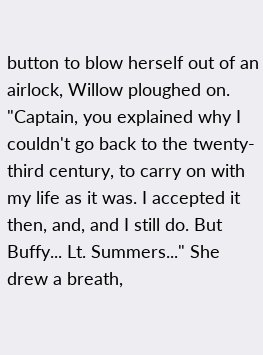button to blow herself out of an airlock, Willow ploughed on. "Captain, you explained why I couldn't go back to the twenty-third century, to carry on with my life as it was. I accepted it then, and, and I still do. But Buffy... Lt. Summers..." She drew a breath,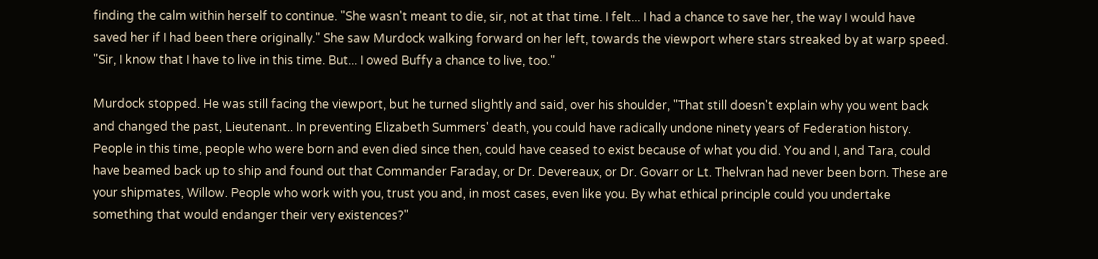finding the calm within herself to continue. "She wasn't meant to die, sir, not at that time. I felt... I had a chance to save her, the way I would have saved her if I had been there originally." She saw Murdock walking forward on her left, towards the viewport where stars streaked by at warp speed. "Sir, I know that I have to live in this time. But... I owed Buffy a chance to live, too."

Murdock stopped. He was still facing the viewport, but he turned slightly and said, over his shoulder, "That still doesn't explain why you went back and changed the past, Lieutenant.. In preventing Elizabeth Summers' death, you could have radically undone ninety years of Federation history. People in this time, people who were born and even died since then, could have ceased to exist because of what you did. You and I, and Tara, could have beamed back up to ship and found out that Commander Faraday, or Dr. Devereaux, or Dr. Govarr or Lt. Thelvran had never been born. These are your shipmates, Willow. People who work with you, trust you and, in most cases, even like you. By what ethical principle could you undertake something that would endanger their very existences?"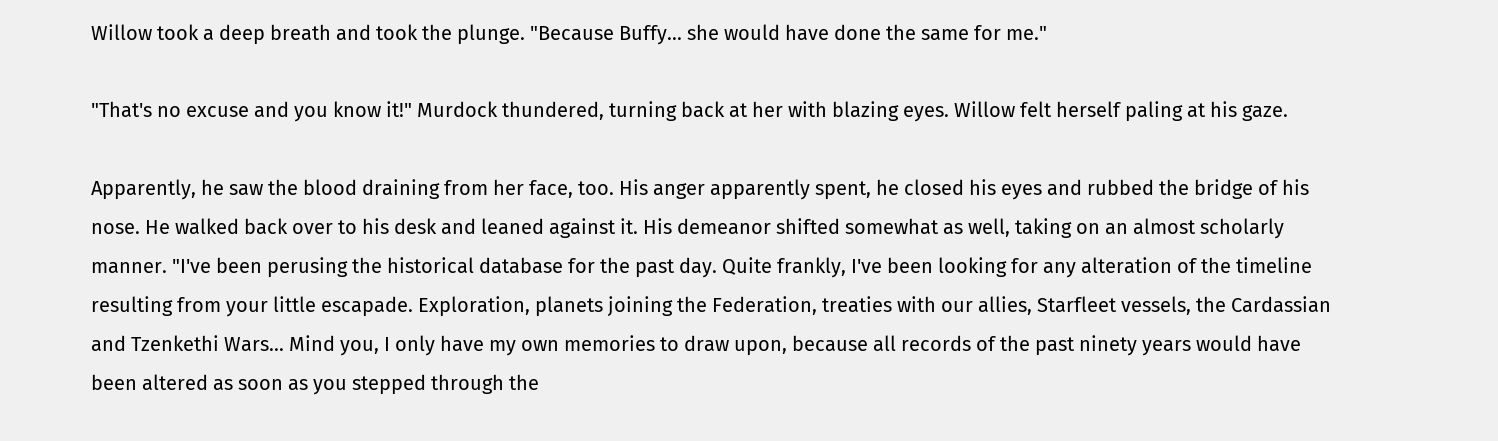Willow took a deep breath and took the plunge. "Because Buffy... she would have done the same for me."

"That's no excuse and you know it!" Murdock thundered, turning back at her with blazing eyes. Willow felt herself paling at his gaze.

Apparently, he saw the blood draining from her face, too. His anger apparently spent, he closed his eyes and rubbed the bridge of his nose. He walked back over to his desk and leaned against it. His demeanor shifted somewhat as well, taking on an almost scholarly manner. "I've been perusing the historical database for the past day. Quite frankly, I've been looking for any alteration of the timeline resulting from your little escapade. Exploration, planets joining the Federation, treaties with our allies, Starfleet vessels, the Cardassian and Tzenkethi Wars... Mind you, I only have my own memories to draw upon, because all records of the past ninety years would have been altered as soon as you stepped through the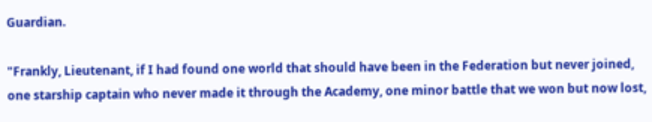Guardian.

"Frankly, Lieutenant, if I had found one world that should have been in the Federation but never joined, one starship captain who never made it through the Academy, one minor battle that we won but now lost,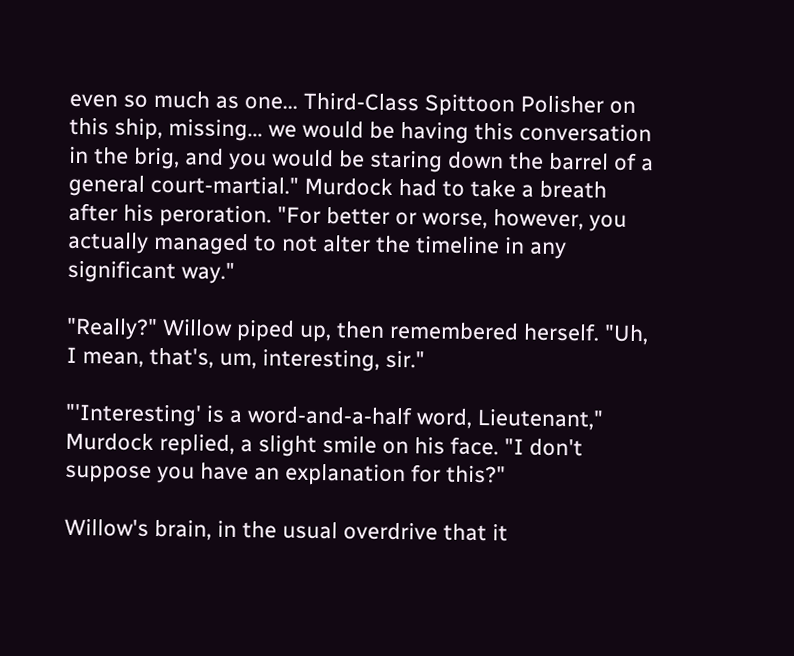even so much as one... Third-Class Spittoon Polisher on this ship, missing... we would be having this conversation in the brig, and you would be staring down the barrel of a general court-martial." Murdock had to take a breath after his peroration. "For better or worse, however, you actually managed to not alter the timeline in any significant way."

"Really?" Willow piped up, then remembered herself. "Uh, I mean, that's, um, interesting, sir."

"'Interesting' is a word-and-a-half word, Lieutenant," Murdock replied, a slight smile on his face. "I don't suppose you have an explanation for this?"

Willow's brain, in the usual overdrive that it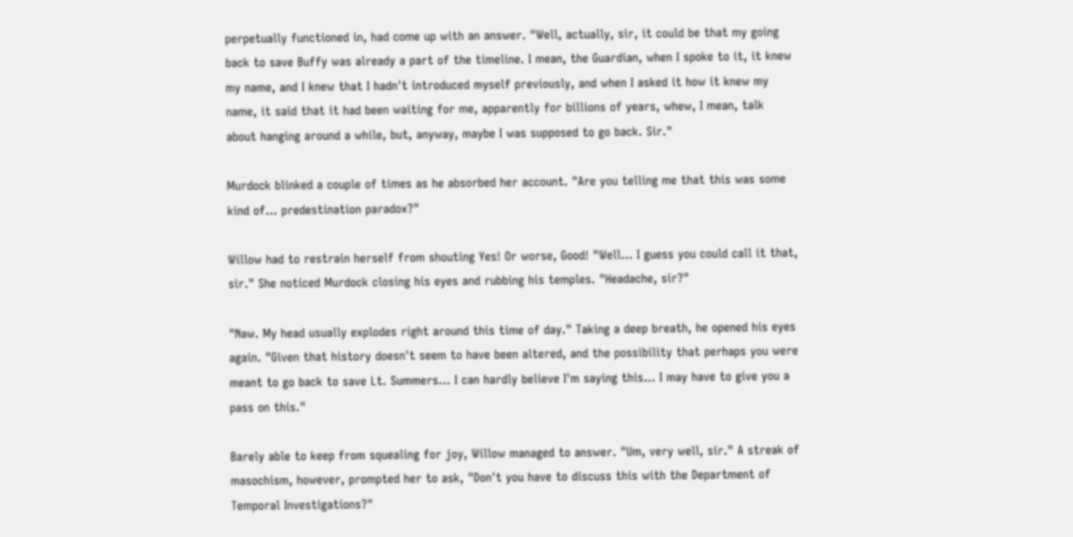perpetually functioned in, had come up with an answer. "Well, actually, sir, it could be that my going back to save Buffy was already a part of the timeline. I mean, the Guardian, when I spoke to it, it knew my name, and I knew that I hadn't introduced myself previously, and when I asked it how it knew my name, it said that it had been waiting for me, apparently for billions of years, whew, I mean, talk about hanging around a while, but, anyway, maybe I was supposed to go back. Sir."

Murdock blinked a couple of times as he absorbed her account. "Are you telling me that this was some kind of... predestination paradox?"

Willow had to restrain herself from shouting Yes! Or worse, Good! "Well... I guess you could call it that, sir." She noticed Murdock closing his eyes and rubbing his temples. "Headache, sir?"

"Naw. My head usually explodes right around this time of day." Taking a deep breath, he opened his eyes again. "Given that history doesn't seem to have been altered, and the possibility that perhaps you were meant to go back to save Lt. Summers... I can hardly believe I'm saying this... I may have to give you a pass on this."

Barely able to keep from squealing for joy, Willow managed to answer. "Um, very well, sir." A streak of masochism, however, prompted her to ask, "Don't you have to discuss this with the Department of Temporal Investigations?"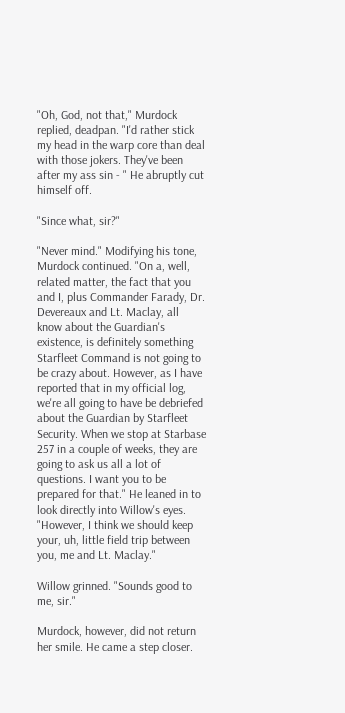"Oh, God, not that," Murdock replied, deadpan. "I'd rather stick my head in the warp core than deal with those jokers. They've been after my ass sin - " He abruptly cut himself off.

"Since what, sir?"

"Never mind." Modifying his tone, Murdock continued. "On a, well, related matter, the fact that you and I, plus Commander Farady, Dr. Devereaux and Lt. Maclay, all know about the Guardian's existence, is definitely something Starfleet Command is not going to be crazy about. However, as I have reported that in my official log, we're all going to have be debriefed about the Guardian by Starfleet Security. When we stop at Starbase 257 in a couple of weeks, they are going to ask us all a lot of questions. I want you to be prepared for that." He leaned in to look directly into Willow's eyes. "However, I think we should keep your, uh, little field trip between you, me and Lt. Maclay."

Willow grinned. "Sounds good to me, sir."

Murdock, however, did not return her smile. He came a step closer.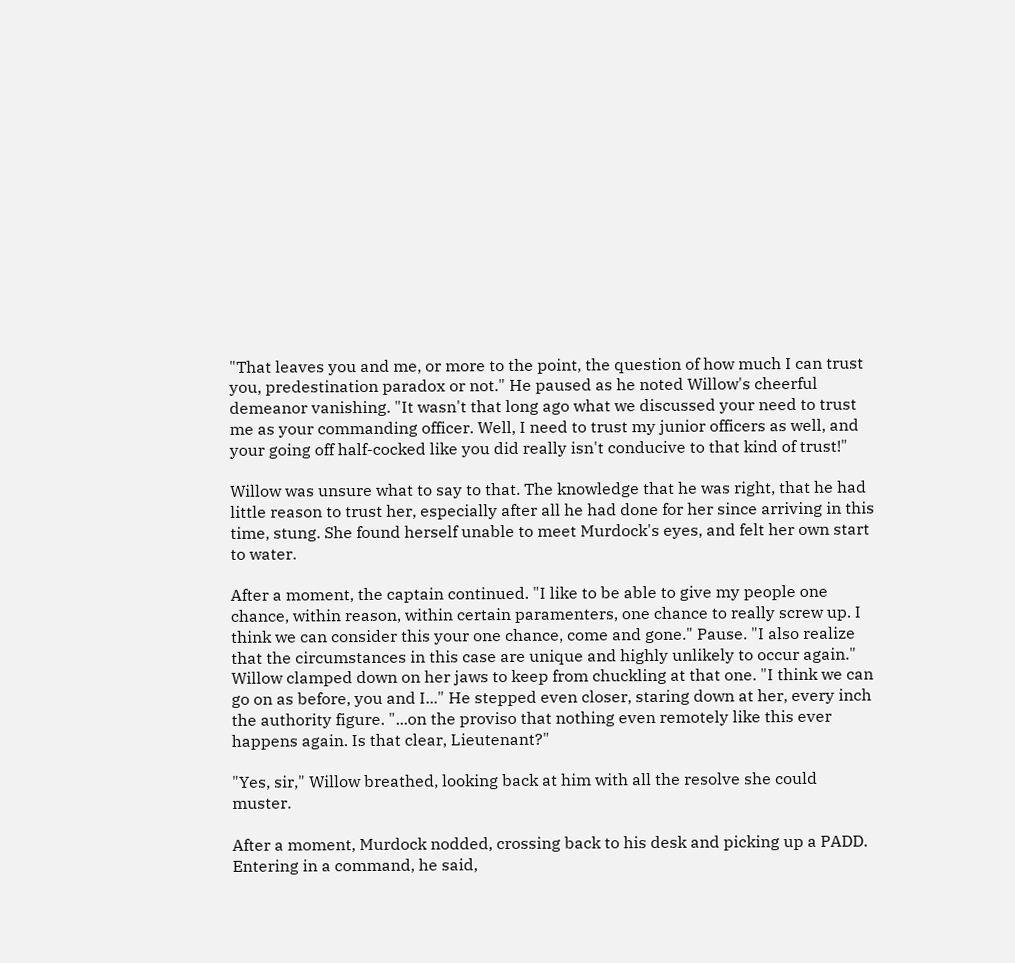"That leaves you and me, or more to the point, the question of how much I can trust you, predestination paradox or not." He paused as he noted Willow's cheerful demeanor vanishing. "It wasn't that long ago what we discussed your need to trust me as your commanding officer. Well, I need to trust my junior officers as well, and your going off half-cocked like you did really isn't conducive to that kind of trust!"

Willow was unsure what to say to that. The knowledge that he was right, that he had little reason to trust her, especially after all he had done for her since arriving in this time, stung. She found herself unable to meet Murdock's eyes, and felt her own start to water.

After a moment, the captain continued. "I like to be able to give my people one chance, within reason, within certain paramenters, one chance to really screw up. I think we can consider this your one chance, come and gone." Pause. "I also realize that the circumstances in this case are unique and highly unlikely to occur again." Willow clamped down on her jaws to keep from chuckling at that one. "I think we can go on as before, you and I..." He stepped even closer, staring down at her, every inch the authority figure. "...on the proviso that nothing even remotely like this ever happens again. Is that clear, Lieutenant?"

"Yes, sir," Willow breathed, looking back at him with all the resolve she could muster.

After a moment, Murdock nodded, crossing back to his desk and picking up a PADD. Entering in a command, he said,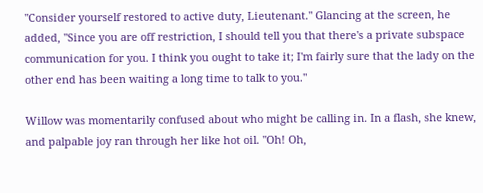"Consider yourself restored to active duty, Lieutenant." Glancing at the screen, he added, "Since you are off restriction, I should tell you that there's a private subspace communication for you. I think you ought to take it; I'm fairly sure that the lady on the other end has been waiting a long time to talk to you."

Willow was momentarily confused about who might be calling in. In a flash, she knew, and palpable joy ran through her like hot oil. "Oh! Oh,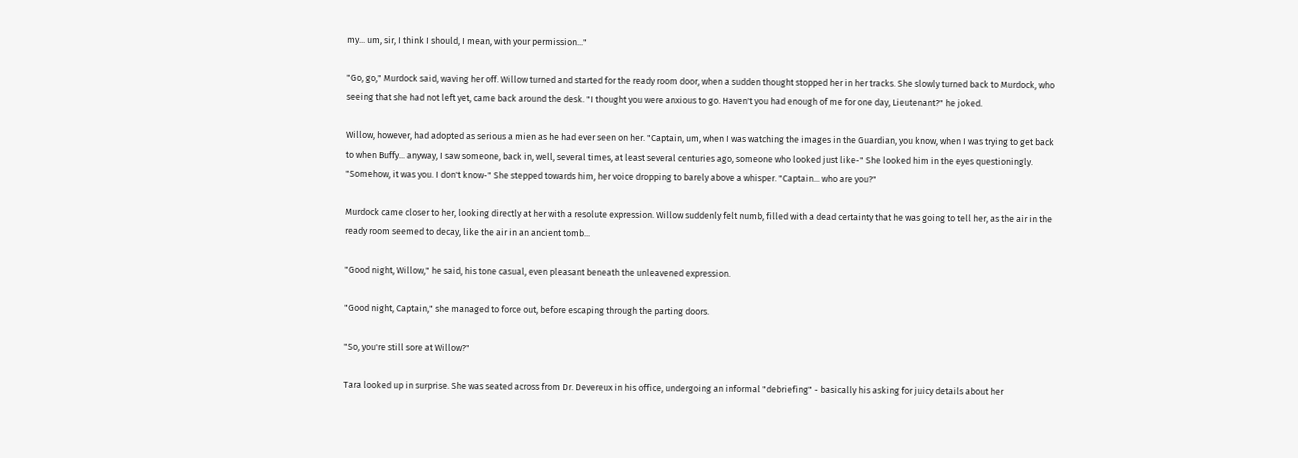my... um, sir, I think I should, I mean, with your permission..."

"Go, go," Murdock said, waving her off. Willow turned and started for the ready room door, when a sudden thought stopped her in her tracks. She slowly turned back to Murdock, who seeing that she had not left yet, came back around the desk. "I thought you were anxious to go. Haven't you had enough of me for one day, Lieutenant?" he joked.

Willow, however, had adopted as serious a mien as he had ever seen on her. "Captain, um, when I was watching the images in the Guardian, you know, when I was trying to get back to when Buffy... anyway, I saw someone, back in, well, several times, at least several centuries ago, someone who looked just like-" She looked him in the eyes questioningly. "Somehow, it was you. I don't know-" She stepped towards him, her voice dropping to barely above a whisper. "Captain... who are you?"

Murdock came closer to her, looking directly at her with a resolute expression. Willow suddenly felt numb, filled with a dead certainty that he was going to tell her, as the air in the ready room seemed to decay, like the air in an ancient tomb...

"Good night, Willow," he said, his tone casual, even pleasant beneath the unleavened expression.

"Good night, Captain," she managed to force out, before escaping through the parting doors.

"So, you're still sore at Willow?"

Tara looked up in surprise. She was seated across from Dr. Devereux in his office, undergoing an informal "debriefing" - basically his asking for juicy details about her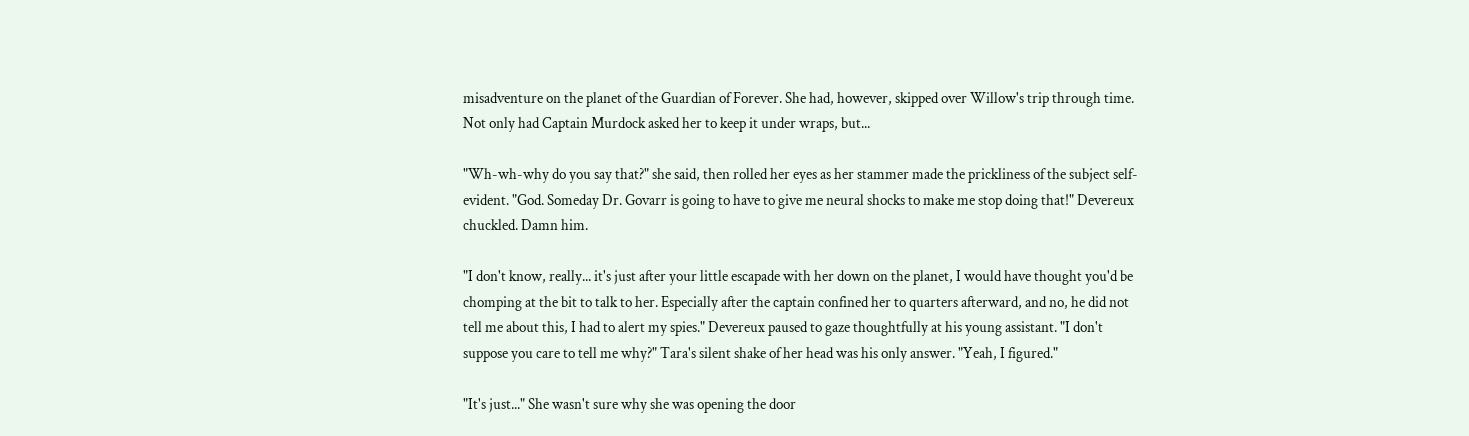misadventure on the planet of the Guardian of Forever. She had, however, skipped over Willow's trip through time. Not only had Captain Murdock asked her to keep it under wraps, but...

"Wh-wh-why do you say that?" she said, then rolled her eyes as her stammer made the prickliness of the subject self-evident. "God. Someday Dr. Govarr is going to have to give me neural shocks to make me stop doing that!" Devereux chuckled. Damn him.

"I don't know, really... it's just after your little escapade with her down on the planet, I would have thought you'd be chomping at the bit to talk to her. Especially after the captain confined her to quarters afterward, and no, he did not tell me about this, I had to alert my spies." Devereux paused to gaze thoughtfully at his young assistant. "I don't suppose you care to tell me why?" Tara's silent shake of her head was his only answer. "Yeah, I figured."

"It's just..." She wasn't sure why she was opening the door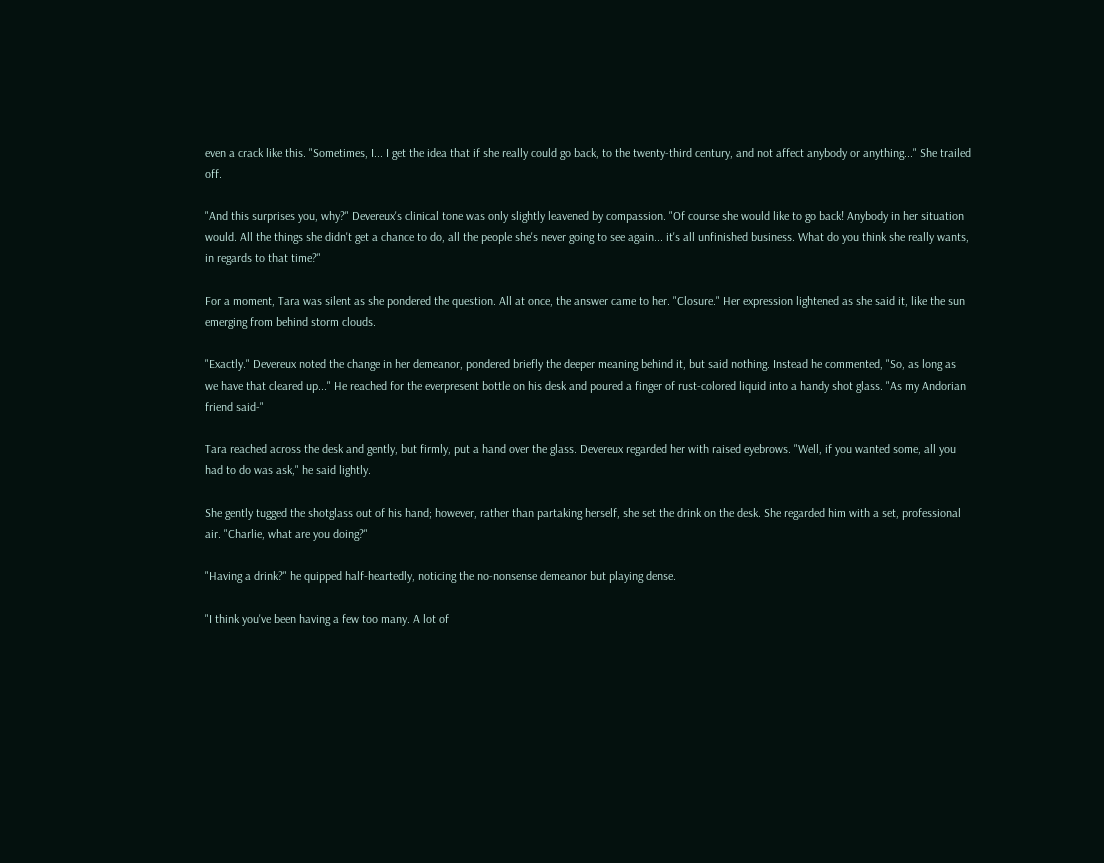even a crack like this. "Sometimes, I... I get the idea that if she really could go back, to the twenty-third century, and not affect anybody or anything..." She trailed off.

"And this surprises you, why?" Devereux's clinical tone was only slightly leavened by compassion. "Of course she would like to go back! Anybody in her situation would. All the things she didn't get a chance to do, all the people she's never going to see again... it's all unfinished business. What do you think she really wants, in regards to that time?"

For a moment, Tara was silent as she pondered the question. All at once, the answer came to her. "Closure." Her expression lightened as she said it, like the sun emerging from behind storm clouds.

"Exactly." Devereux noted the change in her demeanor, pondered briefly the deeper meaning behind it, but said nothing. Instead he commented, "So, as long as we have that cleared up..." He reached for the everpresent bottle on his desk and poured a finger of rust-colored liquid into a handy shot glass. "As my Andorian friend said-"

Tara reached across the desk and gently, but firmly, put a hand over the glass. Devereux regarded her with raised eyebrows. "Well, if you wanted some, all you had to do was ask," he said lightly.

She gently tugged the shotglass out of his hand; however, rather than partaking herself, she set the drink on the desk. She regarded him with a set, professional air. "Charlie, what are you doing?"

"Having a drink?" he quipped half-heartedly, noticing the no-nonsense demeanor but playing dense.

"I think you've been having a few too many. A lot of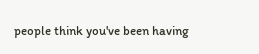people think you've been having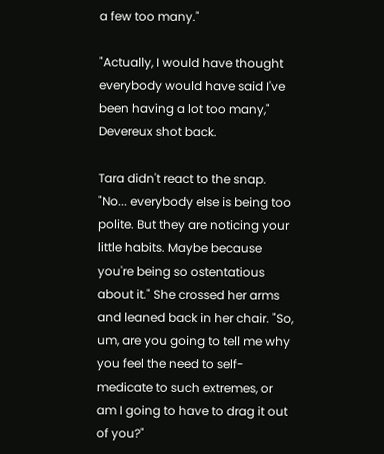a few too many."

"Actually, I would have thought everybody would have said I've been having a lot too many," Devereux shot back.

Tara didn't react to the snap. "No... everybody else is being too polite. But they are noticing your little habits. Maybe because you're being so ostentatious about it." She crossed her arms and leaned back in her chair. "So, um, are you going to tell me why you feel the need to self-medicate to such extremes, or am I going to have to drag it out of you?"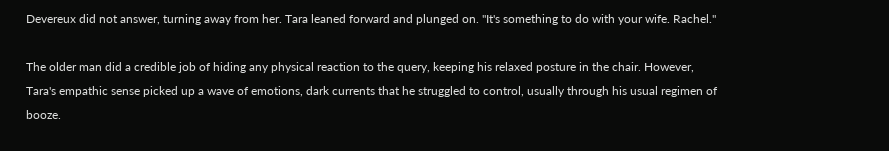Devereux did not answer, turning away from her. Tara leaned forward and plunged on. "It's something to do with your wife. Rachel."

The older man did a credible job of hiding any physical reaction to the query, keeping his relaxed posture in the chair. However, Tara's empathic sense picked up a wave of emotions, dark currents that he struggled to control, usually through his usual regimen of booze.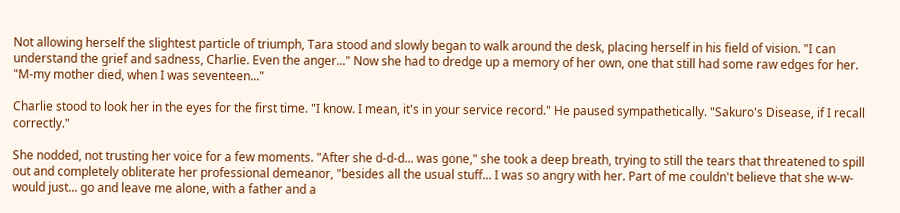Not allowing herself the slightest particle of triumph, Tara stood and slowly began to walk around the desk, placing herself in his field of vision. "I can understand the grief and sadness, Charlie. Even the anger..." Now she had to dredge up a memory of her own, one that still had some raw edges for her. "M-my mother died, when I was seventeen..."

Charlie stood to look her in the eyes for the first time. "I know. I mean, it's in your service record." He paused sympathetically. "Sakuro's Disease, if I recall correctly."

She nodded, not trusting her voice for a few moments. "After she d-d-d... was gone," she took a deep breath, trying to still the tears that threatened to spill out and completely obliterate her professional demeanor, "besides all the usual stuff... I was so angry with her. Part of me couldn't believe that she w-w-would just... go and leave me alone, with a father and a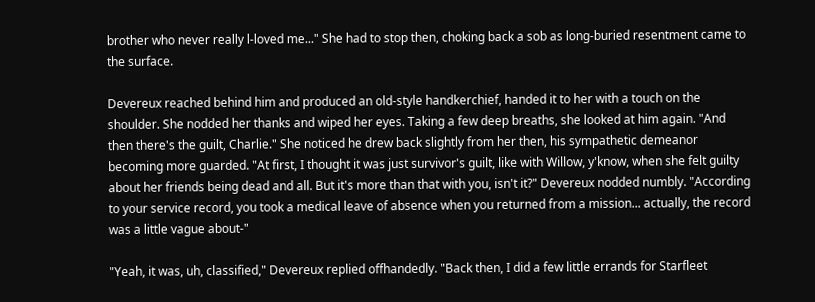brother who never really l-loved me..." She had to stop then, choking back a sob as long-buried resentment came to the surface.

Devereux reached behind him and produced an old-style handkerchief, handed it to her with a touch on the shoulder. She nodded her thanks and wiped her eyes. Taking a few deep breaths, she looked at him again. "And then there's the guilt, Charlie." She noticed he drew back slightly from her then, his sympathetic demeanor becoming more guarded. "At first, I thought it was just survivor's guilt, like with Willow, y'know, when she felt guilty about her friends being dead and all. But it's more than that with you, isn't it?" Devereux nodded numbly. "According to your service record, you took a medical leave of absence when you returned from a mission... actually, the record was a little vague about-"

"Yeah, it was, uh, classified," Devereux replied offhandedly. "Back then, I did a few little errands for Starfleet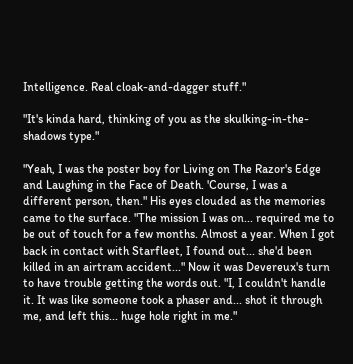Intelligence. Real cloak-and-dagger stuff."

"It's kinda hard, thinking of you as the skulking-in-the-shadows type."

"Yeah, I was the poster boy for Living on The Razor's Edge and Laughing in the Face of Death. 'Course, I was a different person, then." His eyes clouded as the memories came to the surface. "The mission I was on... required me to be out of touch for a few months. Almost a year. When I got back in contact with Starfleet, I found out... she'd been killed in an airtram accident..." Now it was Devereux's turn to have trouble getting the words out. "I, I couldn't handle it. It was like someone took a phaser and... shot it through me, and left this... huge hole right in me."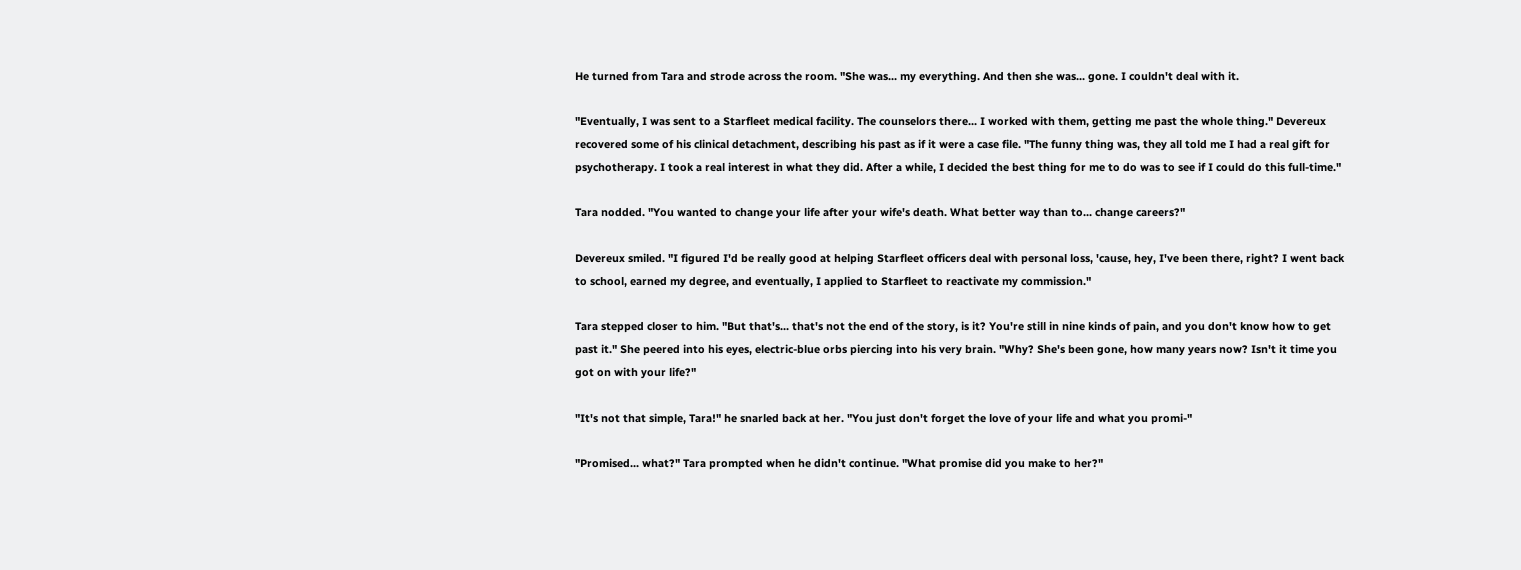He turned from Tara and strode across the room. "She was... my everything. And then she was... gone. I couldn't deal with it.

"Eventually, I was sent to a Starfleet medical facility. The counselors there... I worked with them, getting me past the whole thing." Devereux recovered some of his clinical detachment, describing his past as if it were a case file. "The funny thing was, they all told me I had a real gift for psychotherapy. I took a real interest in what they did. After a while, I decided the best thing for me to do was to see if I could do this full-time."

Tara nodded. "You wanted to change your life after your wife's death. What better way than to... change careers?"

Devereux smiled. "I figured I'd be really good at helping Starfleet officers deal with personal loss, 'cause, hey, I've been there, right? I went back to school, earned my degree, and eventually, I applied to Starfleet to reactivate my commission."

Tara stepped closer to him. "But that's... that's not the end of the story, is it? You're still in nine kinds of pain, and you don't know how to get past it." She peered into his eyes, electric-blue orbs piercing into his very brain. "Why? She's been gone, how many years now? Isn't it time you got on with your life?"

"It's not that simple, Tara!" he snarled back at her. "You just don't forget the love of your life and what you promi-"

"Promised... what?" Tara prompted when he didn't continue. "What promise did you make to her?"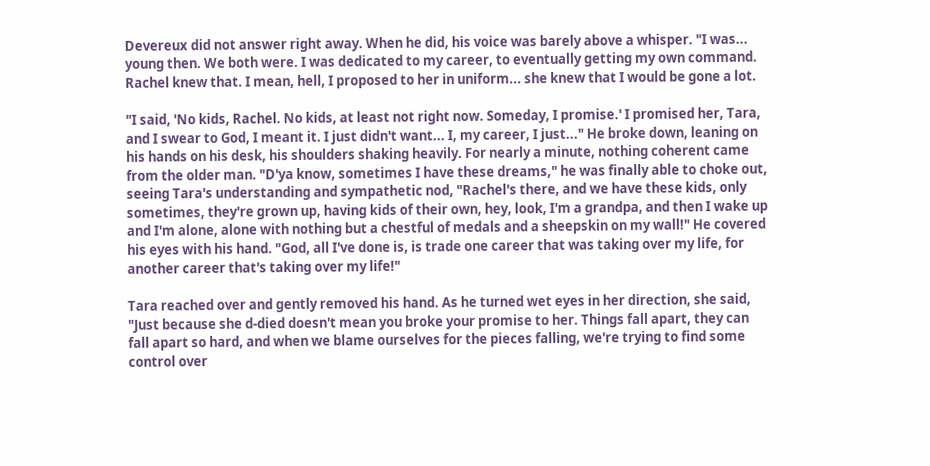Devereux did not answer right away. When he did, his voice was barely above a whisper. "I was... young then. We both were. I was dedicated to my career, to eventually getting my own command. Rachel knew that. I mean, hell, I proposed to her in uniform... she knew that I would be gone a lot.

"I said, 'No kids, Rachel. No kids, at least not right now. Someday, I promise.' I promised her, Tara, and I swear to God, I meant it. I just didn't want... I, my career, I just..." He broke down, leaning on his hands on his desk, his shoulders shaking heavily. For nearly a minute, nothing coherent came from the older man. "D'ya know, sometimes I have these dreams," he was finally able to choke out, seeing Tara's understanding and sympathetic nod, "Rachel's there, and we have these kids, only sometimes, they're grown up, having kids of their own, hey, look, I'm a grandpa, and then I wake up and I'm alone, alone with nothing but a chestful of medals and a sheepskin on my wall!" He covered his eyes with his hand. "God, all I've done is, is trade one career that was taking over my life, for another career that's taking over my life!"

Tara reached over and gently removed his hand. As he turned wet eyes in her direction, she said, "Just because she d-died doesn't mean you broke your promise to her. Things fall apart, they can fall apart so hard, and when we blame ourselves for the pieces falling, we're trying to find some control over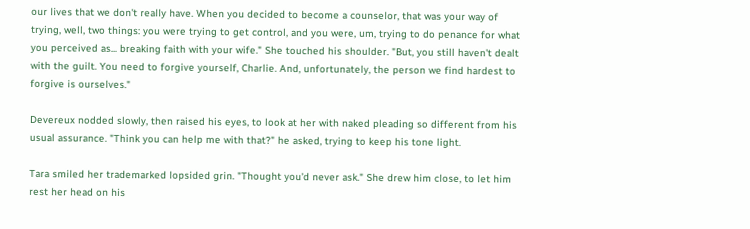our lives that we don't really have. When you decided to become a counselor, that was your way of trying, well, two things: you were trying to get control, and you were, um, trying to do penance for what you perceived as... breaking faith with your wife." She touched his shoulder. "But, you still haven't dealt with the guilt. You need to forgive yourself, Charlie. And, unfortunately, the person we find hardest to forgive is ourselves."

Devereux nodded slowly, then raised his eyes, to look at her with naked pleading so different from his usual assurance. "Think you can help me with that?" he asked, trying to keep his tone light.

Tara smiled her trademarked lopsided grin. "Thought you'd never ask." She drew him close, to let him rest her head on his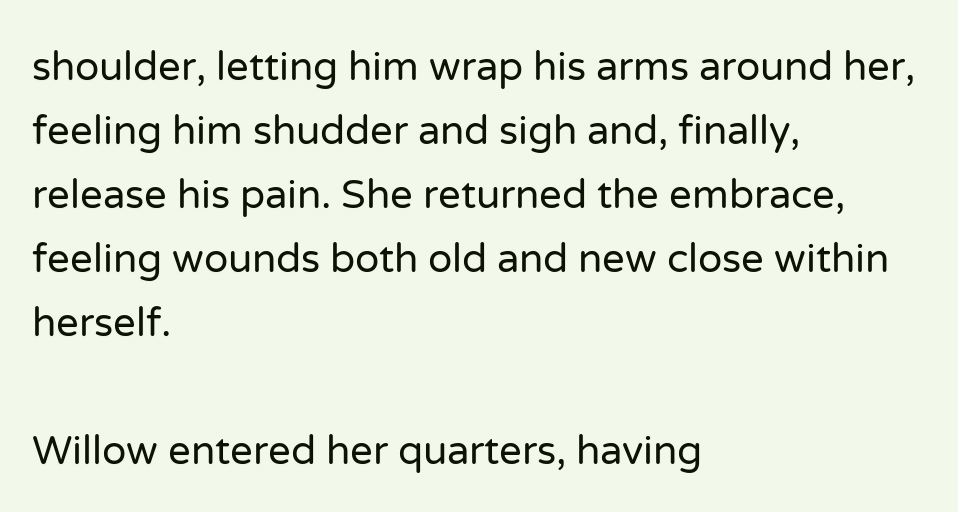shoulder, letting him wrap his arms around her, feeling him shudder and sigh and, finally, release his pain. She returned the embrace, feeling wounds both old and new close within herself.

Willow entered her quarters, having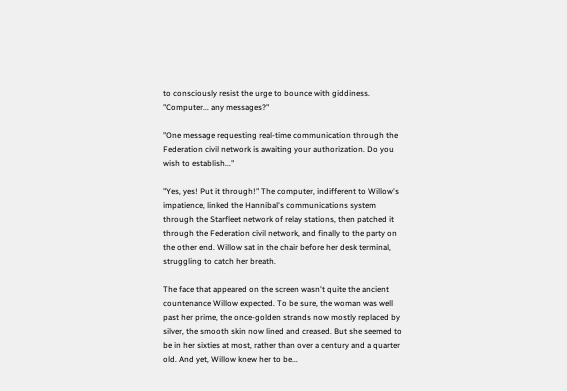to consciously resist the urge to bounce with giddiness. "Computer... any messages?"

"One message requesting real-time communication through the Federation civil network is awaiting your authorization. Do you wish to establish..."

"Yes, yes! Put it through!" The computer, indifferent to Willow's impatience, linked the Hannibal's communications system through the Starfleet network of relay stations, then patched it through the Federation civil network, and finally to the party on the other end. Willow sat in the chair before her desk terminal, struggling to catch her breath.

The face that appeared on the screen wasn't quite the ancient countenance Willow expected. To be sure, the woman was well past her prime, the once-golden strands now mostly replaced by silver, the smooth skin now lined and creased. But she seemed to be in her sixties at most, rather than over a century and a quarter old. And yet, Willow knew her to be...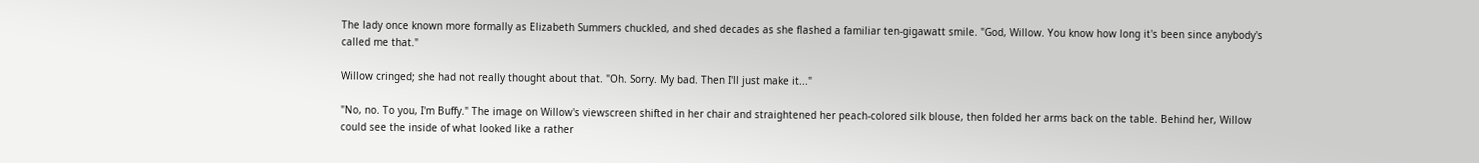The lady once known more formally as Elizabeth Summers chuckled, and shed decades as she flashed a familiar ten-gigawatt smile. "God, Willow. You know how long it's been since anybody's called me that."

Willow cringed; she had not really thought about that. "Oh. Sorry. My bad. Then I'll just make it..."

"No, no. To you, I'm Buffy." The image on Willow's viewscreen shifted in her chair and straightened her peach-colored silk blouse, then folded her arms back on the table. Behind her, Willow could see the inside of what looked like a rather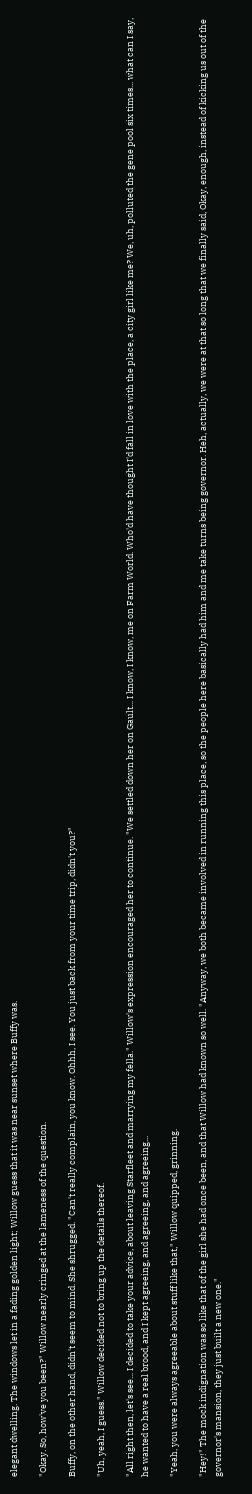elegant dwelling. The windows let in a fading golden light; Willow guess that it was near sunset where Buffy was.

"Okay. So, how've you been?" Willow nearly cringed at the lameness of the question.

Buffy, on the other hand, didn't seem to mind. She shrugged. "Can't really complain, you know. Ohhh, I see. You just back from your time trip, didn't you?"

"Uh, yeah, I guess." Willow decided not to bring up the details thereof.

"All right then, let's see... I decided to take your advice, about leaving Starfleet and marrying my fella." Willow's expression encouraged her to continue. "We settled down her on Gault... I know, I know, me on Farm World. Who'd have thought I'd fall in love with the place, a city girl like me? We, uh, polluted the gene pool six times... what can I say, he wanted to have a real brood, and I kept agreeing, and agreeing, and agreeing...

"Yeah, you were always agreeable about stuff like that," Willow quipped, grinning.

"Hey!" The mock indignation was so like that of the girl she had once been, and that Willow had known so well. "Anyway, we both became involved in running this place, so the people here basically had him and me take turns being governor. Heh, actually, we were at that so long that we finally said, Okay, enough, instead of kicking us out of the governor's mansion, they just built a new one."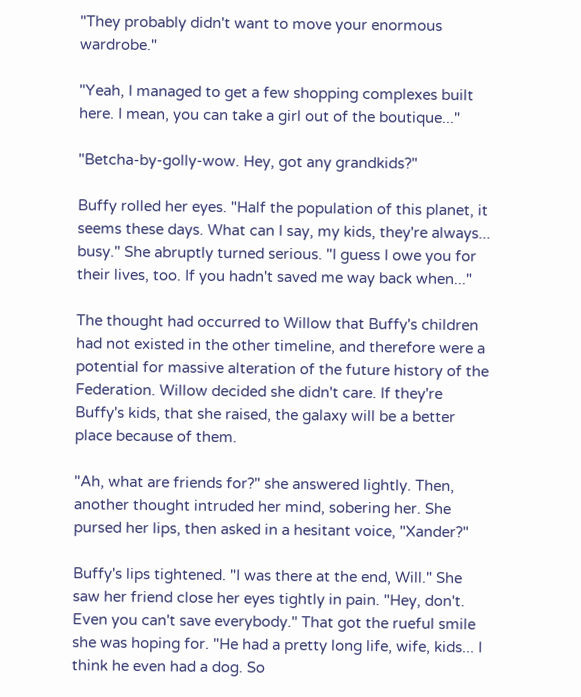"They probably didn't want to move your enormous wardrobe."

"Yeah, I managed to get a few shopping complexes built here. I mean, you can take a girl out of the boutique..."

"Betcha-by-golly-wow. Hey, got any grandkids?"

Buffy rolled her eyes. "Half the population of this planet, it seems these days. What can I say, my kids, they're always... busy." She abruptly turned serious. "I guess I owe you for their lives, too. If you hadn't saved me way back when..."

The thought had occurred to Willow that Buffy's children had not existed in the other timeline, and therefore were a potential for massive alteration of the future history of the Federation. Willow decided she didn't care. If they're Buffy's kids, that she raised, the galaxy will be a better place because of them.

"Ah, what are friends for?" she answered lightly. Then, another thought intruded her mind, sobering her. She pursed her lips, then asked in a hesitant voice, "Xander?"

Buffy's lips tightened. "I was there at the end, Will." She saw her friend close her eyes tightly in pain. "Hey, don't. Even you can't save everybody." That got the rueful smile she was hoping for. "He had a pretty long life, wife, kids... I think he even had a dog. So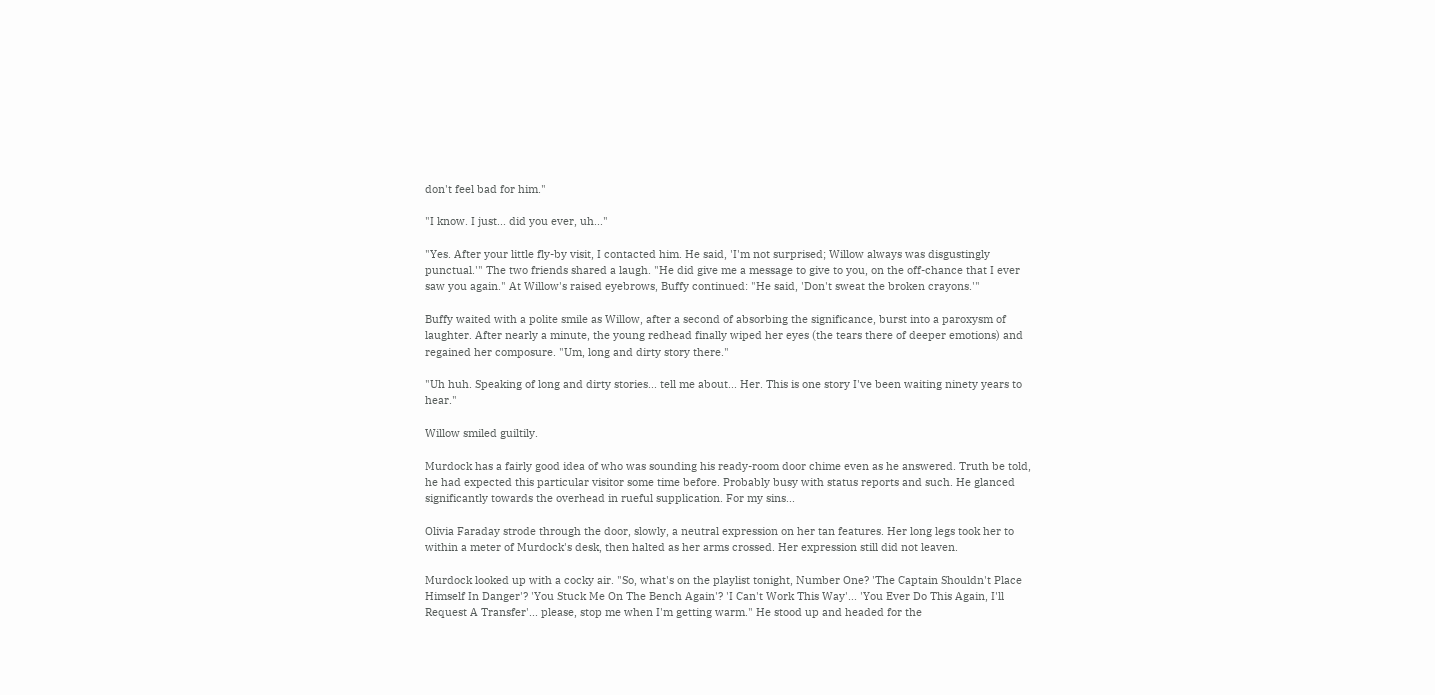don't feel bad for him."

"I know. I just... did you ever, uh..."

"Yes. After your little fly-by visit, I contacted him. He said, 'I'm not surprised; Willow always was disgustingly punctual.'" The two friends shared a laugh. "He did give me a message to give to you, on the off-chance that I ever saw you again." At Willow's raised eyebrows, Buffy continued: "He said, 'Don't sweat the broken crayons.'"

Buffy waited with a polite smile as Willow, after a second of absorbing the significance, burst into a paroxysm of laughter. After nearly a minute, the young redhead finally wiped her eyes (the tears there of deeper emotions) and regained her composure. "Um, long and dirty story there."

"Uh huh. Speaking of long and dirty stories... tell me about... Her. This is one story I've been waiting ninety years to hear."

Willow smiled guiltily.

Murdock has a fairly good idea of who was sounding his ready-room door chime even as he answered. Truth be told, he had expected this particular visitor some time before. Probably busy with status reports and such. He glanced significantly towards the overhead in rueful supplication. For my sins...

Olivia Faraday strode through the door, slowly, a neutral expression on her tan features. Her long legs took her to within a meter of Murdock's desk, then halted as her arms crossed. Her expression still did not leaven.

Murdock looked up with a cocky air. "So, what's on the playlist tonight, Number One? 'The Captain Shouldn't Place Himself In Danger'? 'You Stuck Me On The Bench Again'? 'I Can't Work This Way'... 'You Ever Do This Again, I'll Request A Transfer'... please, stop me when I'm getting warm." He stood up and headed for the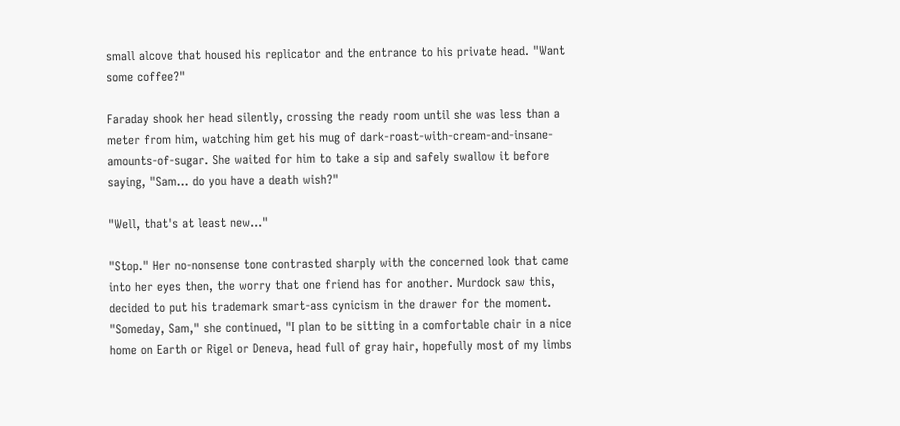small alcove that housed his replicator and the entrance to his private head. "Want some coffee?"

Faraday shook her head silently, crossing the ready room until she was less than a meter from him, watching him get his mug of dark-roast-with-cream-and-insane-amounts-of-sugar. She waited for him to take a sip and safely swallow it before saying, "Sam... do you have a death wish?"

"Well, that's at least new..."

"Stop." Her no-nonsense tone contrasted sharply with the concerned look that came into her eyes then, the worry that one friend has for another. Murdock saw this, decided to put his trademark smart-ass cynicism in the drawer for the moment. "Someday, Sam," she continued, "I plan to be sitting in a comfortable chair in a nice home on Earth or Rigel or Deneva, head full of gray hair, hopefully most of my limbs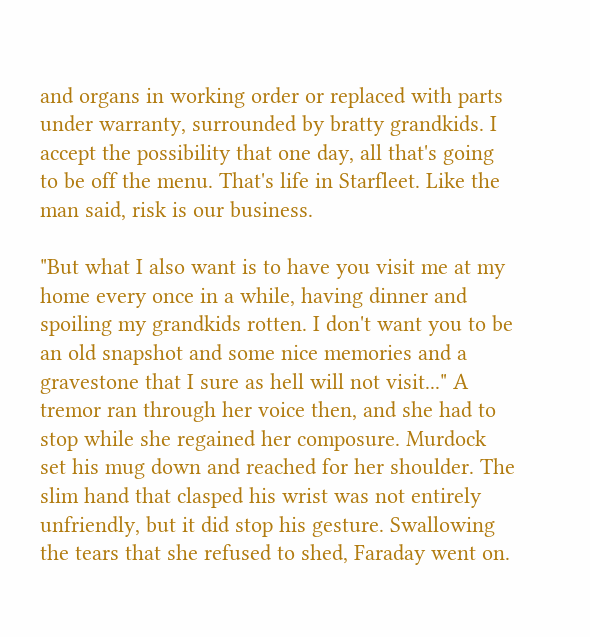and organs in working order or replaced with parts under warranty, surrounded by bratty grandkids. I accept the possibility that one day, all that's going to be off the menu. That's life in Starfleet. Like the man said, risk is our business.

"But what I also want is to have you visit me at my home every once in a while, having dinner and spoiling my grandkids rotten. I don't want you to be an old snapshot and some nice memories and a gravestone that I sure as hell will not visit..." A tremor ran through her voice then, and she had to stop while she regained her composure. Murdock set his mug down and reached for her shoulder. The slim hand that clasped his wrist was not entirely unfriendly, but it did stop his gesture. Swallowing the tears that she refused to shed, Faraday went on.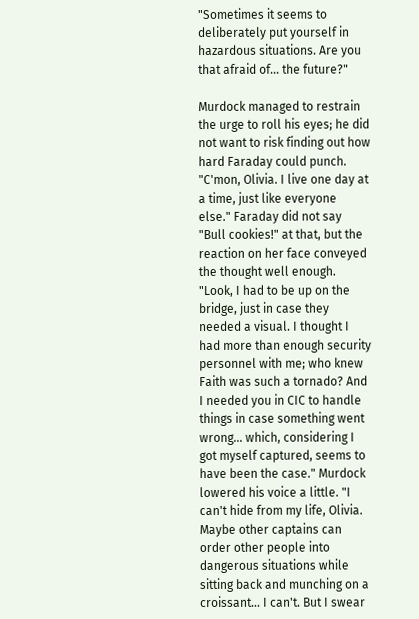"Sometimes it seems to deliberately put yourself in hazardous situations. Are you that afraid of... the future?"

Murdock managed to restrain the urge to roll his eyes; he did not want to risk finding out how hard Faraday could punch. "C'mon, Olivia. I live one day at a time, just like everyone else." Faraday did not say "Bull cookies!" at that, but the reaction on her face conveyed the thought well enough. "Look, I had to be up on the bridge, just in case they needed a visual. I thought I had more than enough security personnel with me; who knew Faith was such a tornado? And I needed you in CIC to handle things in case something went wrong... which, considering I got myself captured, seems to have been the case." Murdock lowered his voice a little. "I can't hide from my life, Olivia. Maybe other captains can order other people into dangerous situations while sitting back and munching on a croissant... I can't. But I swear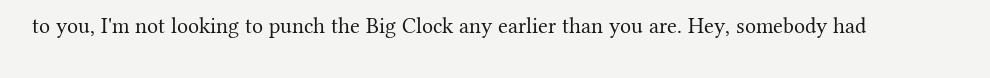to you, I'm not looking to punch the Big Clock any earlier than you are. Hey, somebody had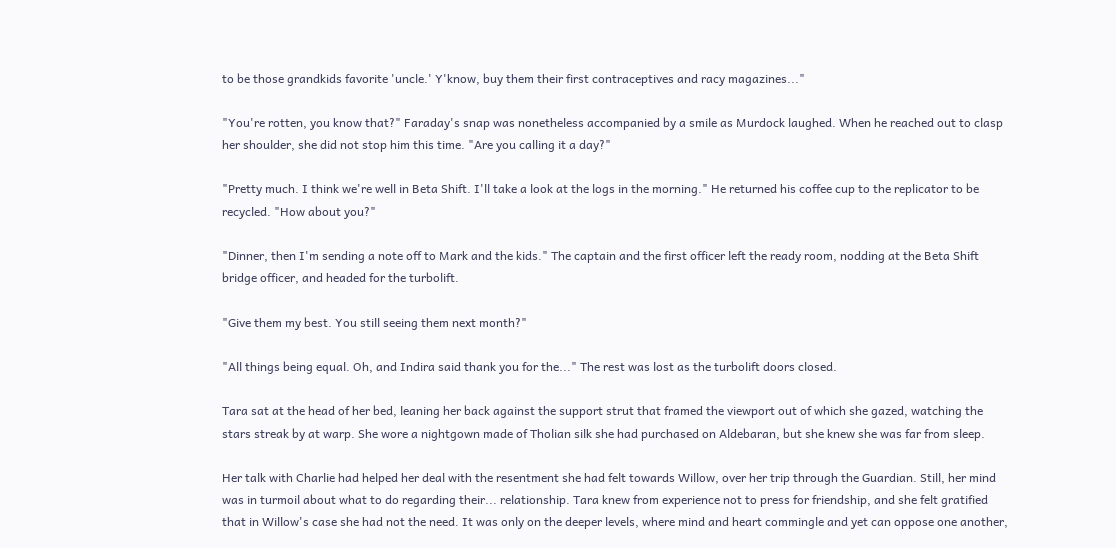to be those grandkids favorite 'uncle.' Y'know, buy them their first contraceptives and racy magazines..."

"You're rotten, you know that?" Faraday's snap was nonetheless accompanied by a smile as Murdock laughed. When he reached out to clasp her shoulder, she did not stop him this time. "Are you calling it a day?"

"Pretty much. I think we're well in Beta Shift. I'll take a look at the logs in the morning." He returned his coffee cup to the replicator to be recycled. "How about you?"

"Dinner, then I'm sending a note off to Mark and the kids." The captain and the first officer left the ready room, nodding at the Beta Shift bridge officer, and headed for the turbolift.

"Give them my best. You still seeing them next month?"

"All things being equal. Oh, and Indira said thank you for the..." The rest was lost as the turbolift doors closed.

Tara sat at the head of her bed, leaning her back against the support strut that framed the viewport out of which she gazed, watching the stars streak by at warp. She wore a nightgown made of Tholian silk she had purchased on Aldebaran, but she knew she was far from sleep.

Her talk with Charlie had helped her deal with the resentment she had felt towards Willow, over her trip through the Guardian. Still, her mind was in turmoil about what to do regarding their... relationship. Tara knew from experience not to press for friendship, and she felt gratified that in Willow's case she had not the need. It was only on the deeper levels, where mind and heart commingle and yet can oppose one another,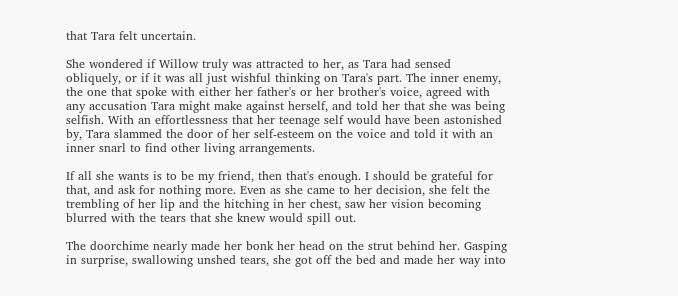that Tara felt uncertain.

She wondered if Willow truly was attracted to her, as Tara had sensed obliquely, or if it was all just wishful thinking on Tara's part. The inner enemy, the one that spoke with either her father's or her brother's voice, agreed with any accusation Tara might make against herself, and told her that she was being selfish. With an effortlessness that her teenage self would have been astonished by, Tara slammed the door of her self-esteem on the voice and told it with an inner snarl to find other living arrangements.

If all she wants is to be my friend, then that's enough. I should be grateful for that, and ask for nothing more. Even as she came to her decision, she felt the trembling of her lip and the hitching in her chest, saw her vision becoming blurred with the tears that she knew would spill out.

The doorchime nearly made her bonk her head on the strut behind her. Gasping in surprise, swallowing unshed tears, she got off the bed and made her way into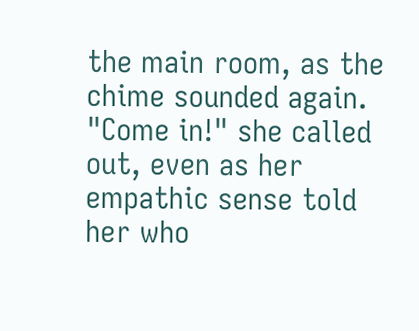the main room, as the chime sounded again. "Come in!" she called out, even as her empathic sense told her who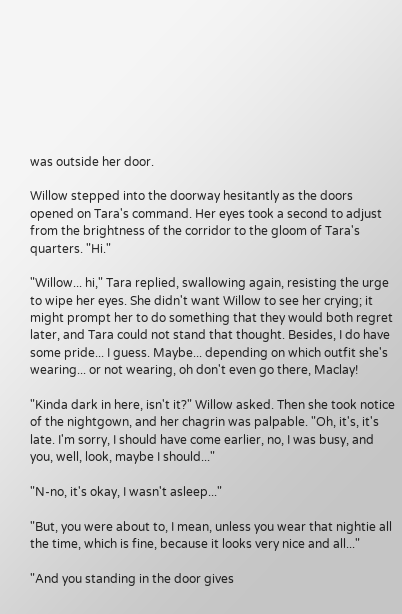was outside her door.

Willow stepped into the doorway hesitantly as the doors opened on Tara's command. Her eyes took a second to adjust from the brightness of the corridor to the gloom of Tara's quarters. "Hi."

"Willow... hi," Tara replied, swallowing again, resisting the urge to wipe her eyes. She didn't want Willow to see her crying; it might prompt her to do something that they would both regret later, and Tara could not stand that thought. Besides, I do have some pride... I guess. Maybe... depending on which outfit she's wearing... or not wearing, oh don't even go there, Maclay!

"Kinda dark in here, isn't it?" Willow asked. Then she took notice of the nightgown, and her chagrin was palpable. "Oh, it's, it's late. I'm sorry, I should have come earlier, no, I was busy, and you, well, look, maybe I should..."

"N-no, it's okay, I wasn't asleep..."

"But, you were about to, I mean, unless you wear that nightie all the time, which is fine, because it looks very nice and all..."

"And you standing in the door gives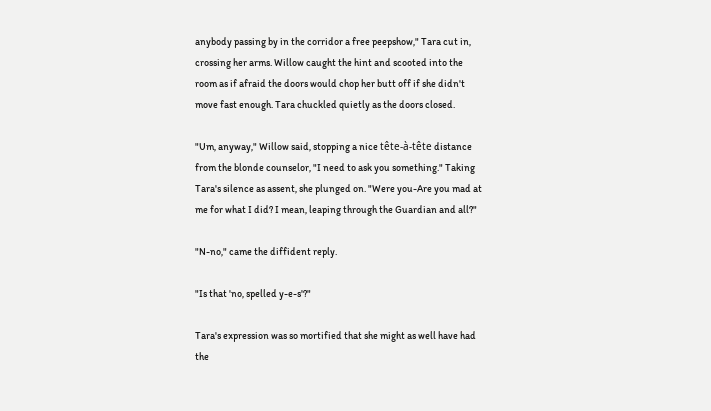anybody passing by in the corridor a free peepshow," Tara cut in, crossing her arms. Willow caught the hint and scooted into the room as if afraid the doors would chop her butt off if she didn't move fast enough. Tara chuckled quietly as the doors closed.

"Um, anyway," Willow said, stopping a nice tête-à-tête distance from the blonde counselor, "I need to ask you something." Taking Tara's silence as assent, she plunged on. "Were you-Are you mad at me for what I did? I mean, leaping through the Guardian and all?"

"N-no," came the diffident reply.

"Is that 'no, spelled y-e-s'?"

Tara's expression was so mortified that she might as well have had the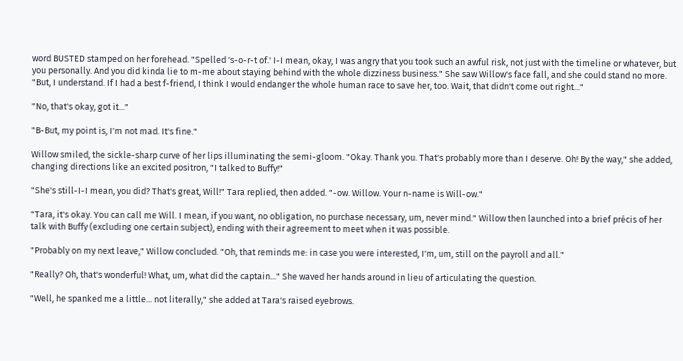word BUSTED stamped on her forehead. "Spelled 's-o-r-t of.' I-I mean, okay, I was angry that you took such an awful risk, not just with the timeline or whatever, but you personally. And you did kinda lie to m-me about staying behind with the whole dizziness business." She saw Willow's face fall, and she could stand no more. "But, I understand. If I had a best f-friend, I think I would endanger the whole human race to save her, too. Wait, that didn't come out right..."

"No, that's okay, got it..."

"B-But, my point is, I'm not mad. It's fine."

Willow smiled, the sickle-sharp curve of her lips illuminating the semi-gloom. "Okay. Thank you. That's probably more than I deserve. Oh! By the way," she added, changing directions like an excited positron, "I talked to Buffy!"

"She's still-I-I mean, you did? That's great, Will!" Tara replied, then added. "-ow. Willow. Your n-name is Will-ow."

"Tara, it's okay. You can call me Will. I mean, if you want, no obligation, no purchase necessary, um, never mind." Willow then launched into a brief précis of her talk with Buffy (excluding one certain subject), ending with their agreement to meet when it was possible.

"Probably on my next leave," Willow concluded. "Oh, that reminds me: in case you were interested, I'm, um, still on the payroll and all."

"Really? Oh, that's wonderful! What, um, what did the captain..." She waved her hands around in lieu of articulating the question.

"Well, he spanked me a little... not literally," she added at Tara's raised eyebrows.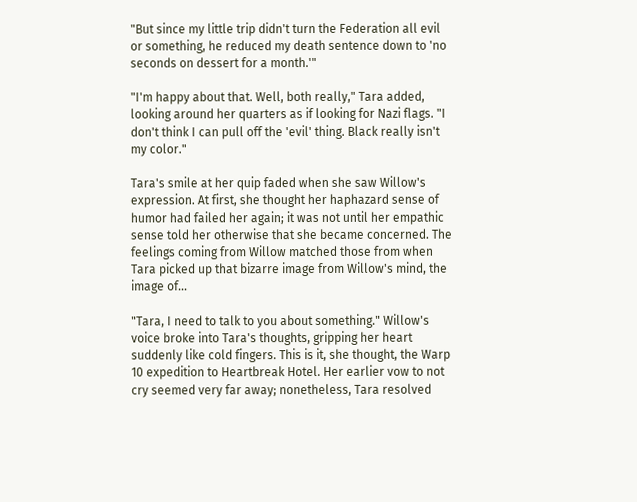"But since my little trip didn't turn the Federation all evil or something, he reduced my death sentence down to 'no seconds on dessert for a month.'"

"I'm happy about that. Well, both really," Tara added, looking around her quarters as if looking for Nazi flags. "I don't think I can pull off the 'evil' thing. Black really isn't my color."

Tara's smile at her quip faded when she saw Willow's expression. At first, she thought her haphazard sense of humor had failed her again; it was not until her empathic sense told her otherwise that she became concerned. The feelings coming from Willow matched those from when Tara picked up that bizarre image from Willow's mind, the image of...

"Tara, I need to talk to you about something." Willow's voice broke into Tara's thoughts, gripping her heart suddenly like cold fingers. This is it, she thought, the Warp 10 expedition to Heartbreak Hotel. Her earlier vow to not cry seemed very far away; nonetheless, Tara resolved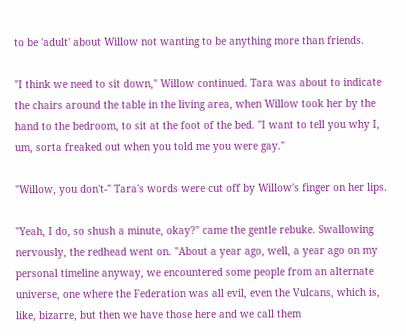to be 'adult' about Willow not wanting to be anything more than friends.

"I think we need to sit down," Willow continued. Tara was about to indicate the chairs around the table in the living area, when Willow took her by the hand to the bedroom, to sit at the foot of the bed. "I want to tell you why I, um, sorta freaked out when you told me you were gay."

"Willow, you don't-" Tara's words were cut off by Willow's finger on her lips.

"Yeah, I do, so shush a minute, okay?" came the gentle rebuke. Swallowing nervously, the redhead went on. "About a year ago, well, a year ago on my personal timeline anyway, we encountered some people from an alternate universe, one where the Federation was all evil, even the Vulcans, which is, like, bizarre, but then we have those here and we call them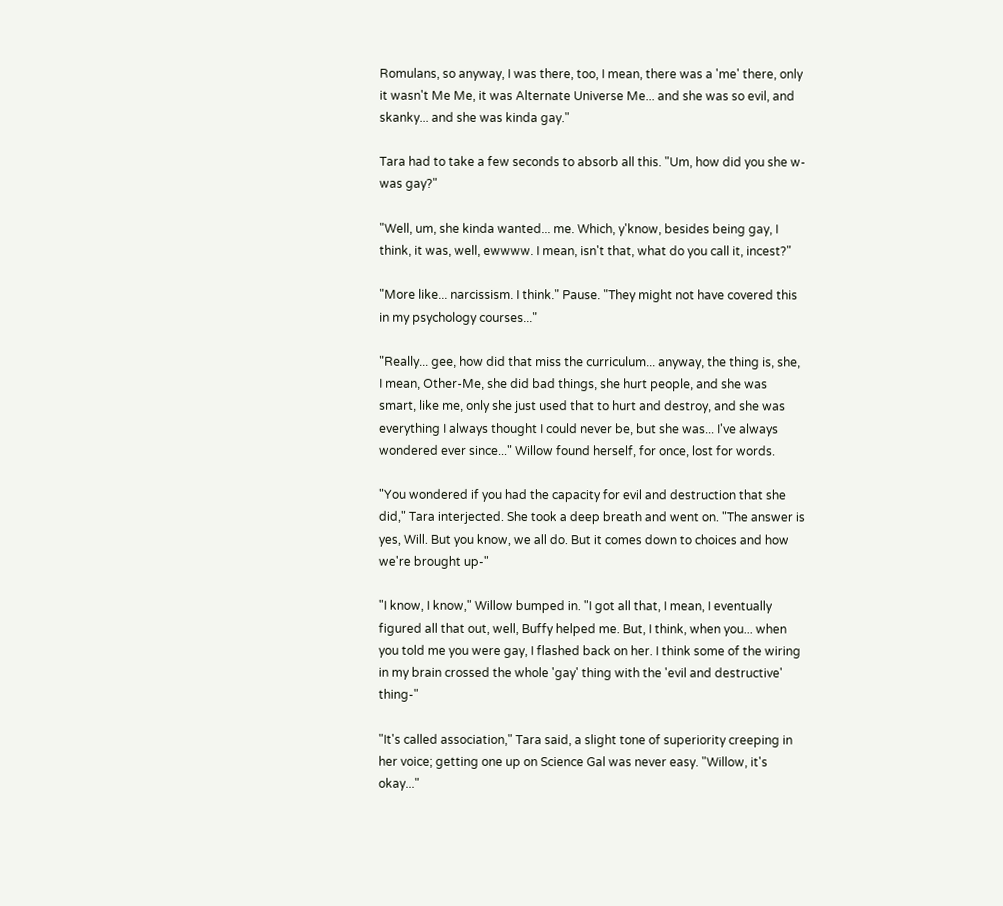Romulans, so anyway, I was there, too, I mean, there was a 'me' there, only it wasn't Me Me, it was Alternate Universe Me... and she was so evil, and skanky... and she was kinda gay."

Tara had to take a few seconds to absorb all this. "Um, how did you she w-was gay?"

"Well, um, she kinda wanted... me. Which, y'know, besides being gay, I think, it was, well, ewwww. I mean, isn't that, what do you call it, incest?"

"More like... narcissism. I think." Pause. "They might not have covered this in my psychology courses..."

"Really... gee, how did that miss the curriculum... anyway, the thing is, she, I mean, Other-Me, she did bad things, she hurt people, and she was smart, like me, only she just used that to hurt and destroy, and she was everything I always thought I could never be, but she was... I've always wondered ever since..." Willow found herself, for once, lost for words.

"You wondered if you had the capacity for evil and destruction that she did," Tara interjected. She took a deep breath and went on. "The answer is yes, Will. But you know, we all do. But it comes down to choices and how we're brought up-"

"I know, I know," Willow bumped in. "I got all that, I mean, I eventually figured all that out, well, Buffy helped me. But, I think, when you... when you told me you were gay, I flashed back on her. I think some of the wiring in my brain crossed the whole 'gay' thing with the 'evil and destructive' thing-"

"It's called association," Tara said, a slight tone of superiority creeping in her voice; getting one up on Science Gal was never easy. "Willow, it's okay..."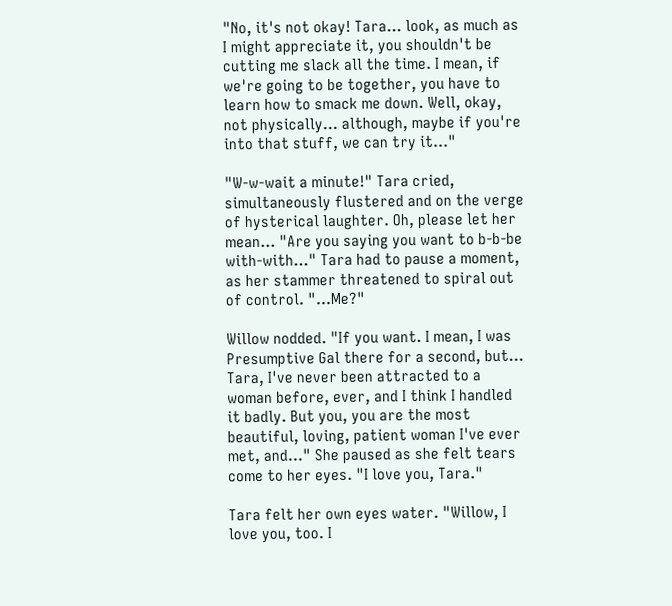"No, it's not okay! Tara... look, as much as I might appreciate it, you shouldn't be cutting me slack all the time. I mean, if we're going to be together, you have to learn how to smack me down. Well, okay, not physically... although, maybe if you're into that stuff, we can try it..."

"W-w-wait a minute!" Tara cried, simultaneously flustered and on the verge of hysterical laughter. Oh, please let her mean... "Are you saying you want to b-b-be with-with..." Tara had to pause a moment, as her stammer threatened to spiral out of control. "...Me?"

Willow nodded. "If you want. I mean, I was Presumptive Gal there for a second, but... Tara, I've never been attracted to a woman before, ever, and I think I handled it badly. But you, you are the most beautiful, loving, patient woman I've ever met, and..." She paused as she felt tears come to her eyes. "I love you, Tara."

Tara felt her own eyes water. "Willow, I love you, too. I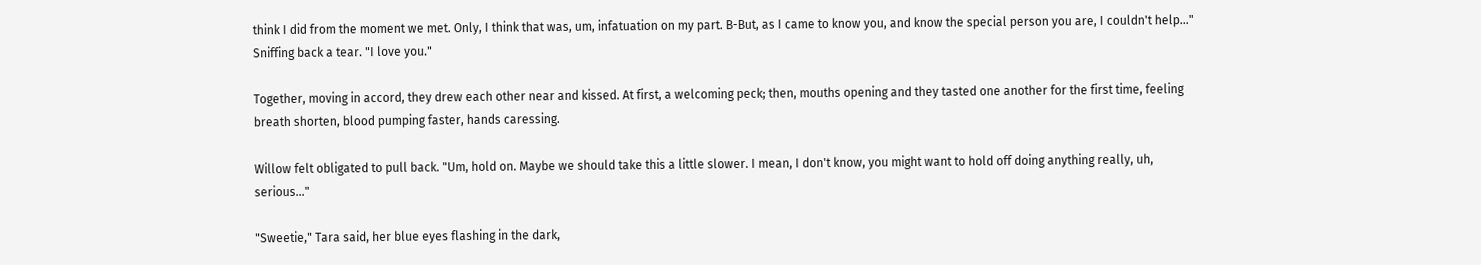think I did from the moment we met. Only, I think that was, um, infatuation on my part. B-But, as I came to know you, and know the special person you are, I couldn't help..." Sniffing back a tear. "I love you."

Together, moving in accord, they drew each other near and kissed. At first, a welcoming peck; then, mouths opening and they tasted one another for the first time, feeling breath shorten, blood pumping faster, hands caressing.

Willow felt obligated to pull back. "Um, hold on. Maybe we should take this a little slower. I mean, I don't know, you might want to hold off doing anything really, uh, serious..."

"Sweetie," Tara said, her blue eyes flashing in the dark,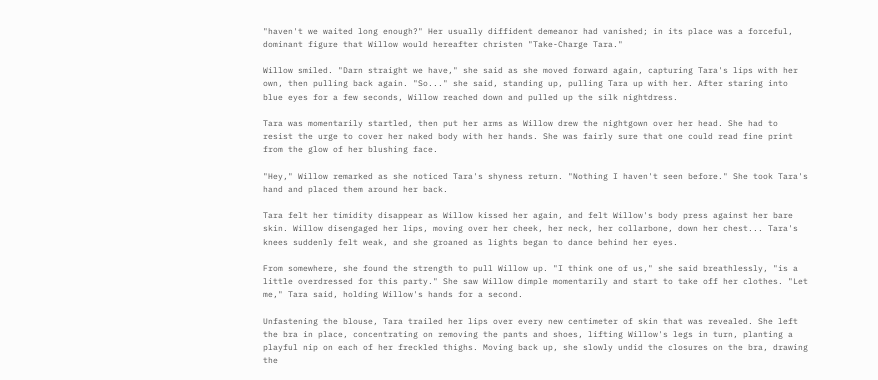"haven't we waited long enough?" Her usually diffident demeanor had vanished; in its place was a forceful, dominant figure that Willow would hereafter christen "Take-Charge Tara."

Willow smiled. "Darn straight we have," she said as she moved forward again, capturing Tara's lips with her own, then pulling back again. "So..." she said, standing up, pulling Tara up with her. After staring into blue eyes for a few seconds, Willow reached down and pulled up the silk nightdress.

Tara was momentarily startled, then put her arms as Willow drew the nightgown over her head. She had to resist the urge to cover her naked body with her hands. She was fairly sure that one could read fine print from the glow of her blushing face.

"Hey," Willow remarked as she noticed Tara's shyness return. "Nothing I haven't seen before." She took Tara's hand and placed them around her back.

Tara felt her timidity disappear as Willow kissed her again, and felt Willow's body press against her bare skin. Willow disengaged her lips, moving over her cheek, her neck, her collarbone, down her chest... Tara's knees suddenly felt weak, and she groaned as lights began to dance behind her eyes.

From somewhere, she found the strength to pull Willow up. "I think one of us," she said breathlessly, "is a little overdressed for this party." She saw Willow dimple momentarily and start to take off her clothes. "Let me," Tara said, holding Willow's hands for a second.

Unfastening the blouse, Tara trailed her lips over every new centimeter of skin that was revealed. She left the bra in place, concentrating on removing the pants and shoes, lifting Willow's legs in turn, planting a playful nip on each of her freckled thighs. Moving back up, she slowly undid the closures on the bra, drawing the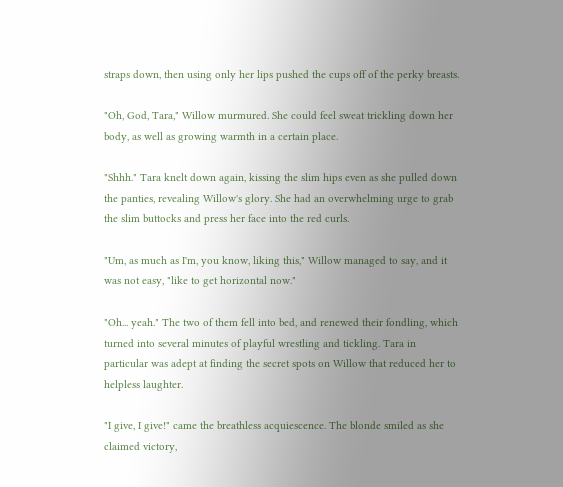straps down, then using only her lips pushed the cups off of the perky breasts.

"Oh, God, Tara," Willow murmured. She could feel sweat trickling down her body, as well as growing warmth in a certain place.

"Shhh." Tara knelt down again, kissing the slim hips even as she pulled down the panties, revealing Willow's glory. She had an overwhelming urge to grab the slim buttocks and press her face into the red curls.

"Um, as much as I'm, you know, liking this," Willow managed to say, and it was not easy, "like to get horizontal now."

"Oh... yeah." The two of them fell into bed, and renewed their fondling, which turned into several minutes of playful wrestling and tickling. Tara in particular was adept at finding the secret spots on Willow that reduced her to helpless laughter.

"I give, I give!" came the breathless acquiescence. The blonde smiled as she claimed victory,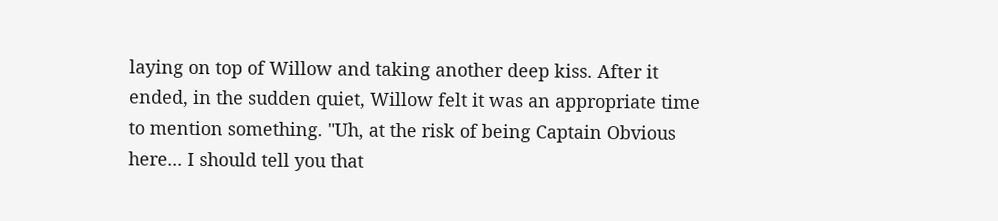laying on top of Willow and taking another deep kiss. After it ended, in the sudden quiet, Willow felt it was an appropriate time to mention something. "Uh, at the risk of being Captain Obvious here... I should tell you that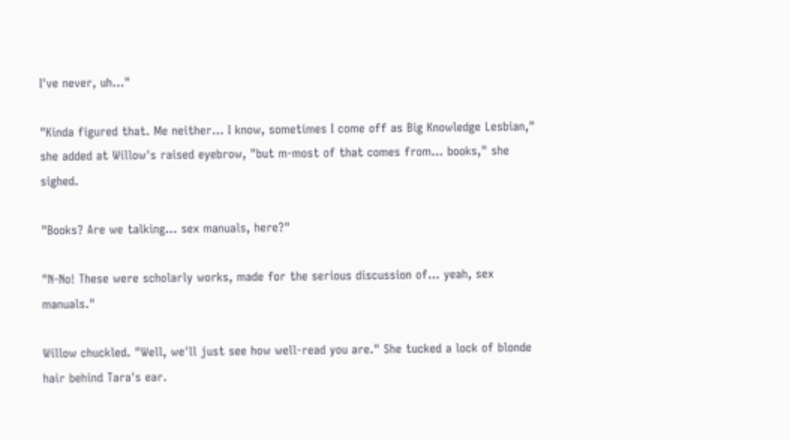I've never, uh..."

"Kinda figured that. Me neither... I know, sometimes I come off as Big Knowledge Lesbian," she added at Willow's raised eyebrow, "but m-most of that comes from... books," she sighed.

"Books? Are we talking... sex manuals, here?"

"N-No! These were scholarly works, made for the serious discussion of... yeah, sex manuals."

Willow chuckled. "Well, we'll just see how well-read you are." She tucked a lock of blonde hair behind Tara's ear.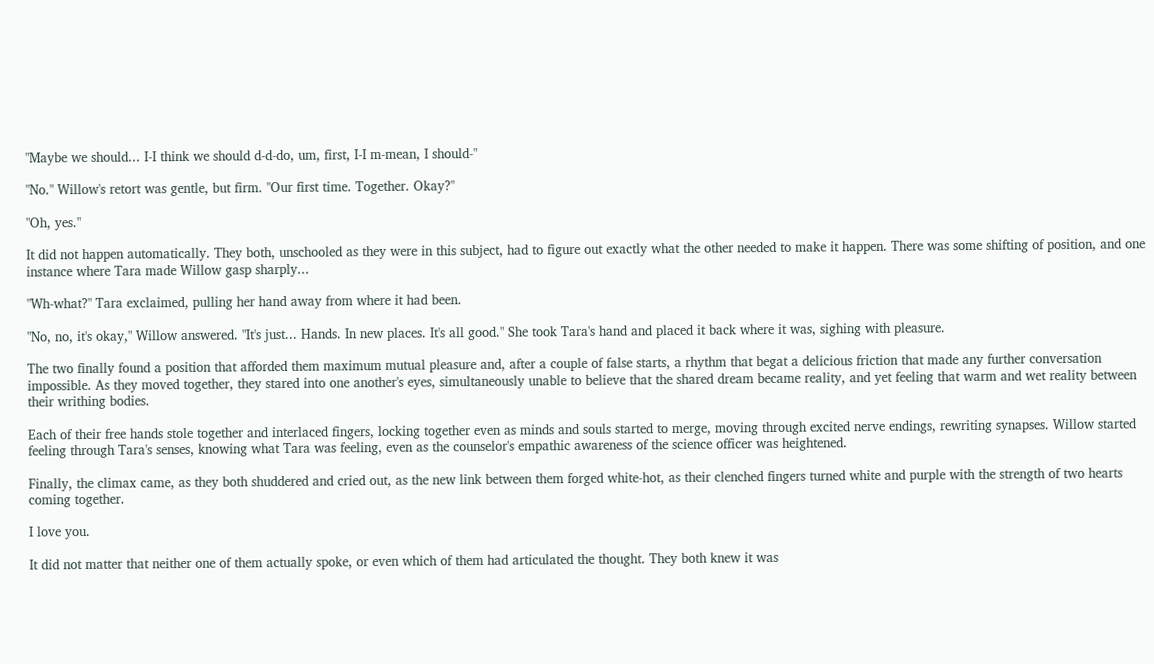"Maybe we should... I-I think we should d-d-do, um, first, I-I m-mean, I should-"

"No." Willow's retort was gentle, but firm. "Our first time. Together. Okay?"

"Oh, yes."

It did not happen automatically. They both, unschooled as they were in this subject, had to figure out exactly what the other needed to make it happen. There was some shifting of position, and one instance where Tara made Willow gasp sharply...

"Wh-what?" Tara exclaimed, pulling her hand away from where it had been.

"No, no, it's okay," Willow answered. "It's just... Hands. In new places. It's all good." She took Tara's hand and placed it back where it was, sighing with pleasure.

The two finally found a position that afforded them maximum mutual pleasure and, after a couple of false starts, a rhythm that begat a delicious friction that made any further conversation impossible. As they moved together, they stared into one another's eyes, simultaneously unable to believe that the shared dream became reality, and yet feeling that warm and wet reality between their writhing bodies.

Each of their free hands stole together and interlaced fingers, locking together even as minds and souls started to merge, moving through excited nerve endings, rewriting synapses. Willow started feeling through Tara's senses, knowing what Tara was feeling, even as the counselor's empathic awareness of the science officer was heightened.

Finally, the climax came, as they both shuddered and cried out, as the new link between them forged white-hot, as their clenched fingers turned white and purple with the strength of two hearts coming together.

I love you.

It did not matter that neither one of them actually spoke, or even which of them had articulated the thought. They both knew it was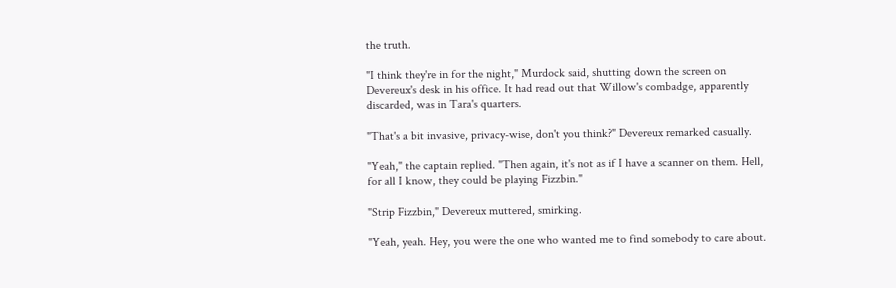the truth.

"I think they're in for the night," Murdock said, shutting down the screen on Devereux's desk in his office. It had read out that Willow's combadge, apparently discarded, was in Tara's quarters.

"That's a bit invasive, privacy-wise, don't you think?" Devereux remarked casually.

"Yeah," the captain replied. "Then again, it's not as if I have a scanner on them. Hell, for all I know, they could be playing Fizzbin."

"Strip Fizzbin," Devereux muttered, smirking.

"Yeah, yeah. Hey, you were the one who wanted me to find somebody to care about.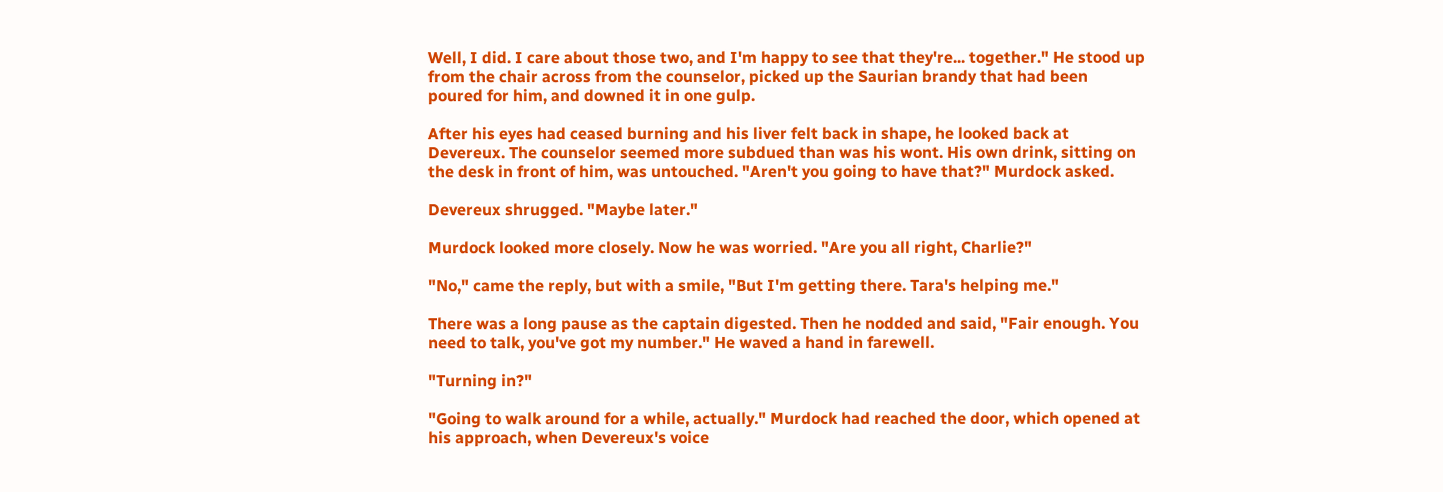Well, I did. I care about those two, and I'm happy to see that they're... together." He stood up from the chair across from the counselor, picked up the Saurian brandy that had been poured for him, and downed it in one gulp.

After his eyes had ceased burning and his liver felt back in shape, he looked back at Devereux. The counselor seemed more subdued than was his wont. His own drink, sitting on the desk in front of him, was untouched. "Aren't you going to have that?" Murdock asked.

Devereux shrugged. "Maybe later."

Murdock looked more closely. Now he was worried. "Are you all right, Charlie?"

"No," came the reply, but with a smile, "But I'm getting there. Tara's helping me."

There was a long pause as the captain digested. Then he nodded and said, "Fair enough. You need to talk, you've got my number." He waved a hand in farewell.

"Turning in?"

"Going to walk around for a while, actually." Murdock had reached the door, which opened at his approach, when Devereux's voice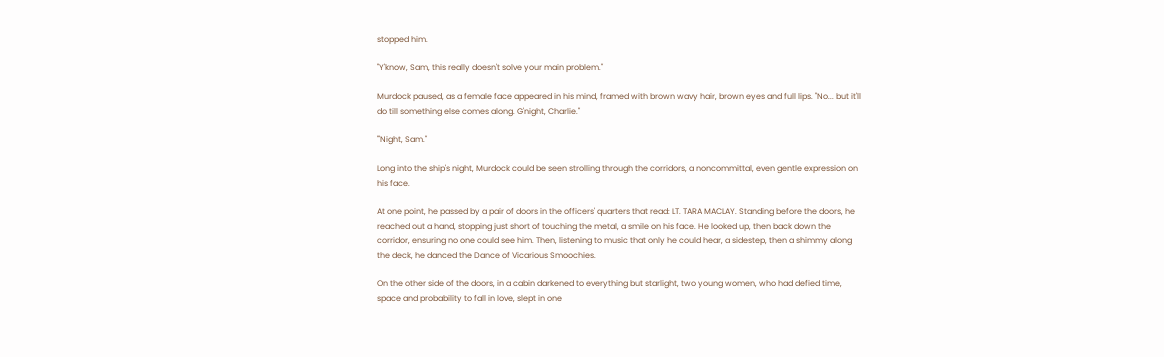stopped him.

"Y'know, Sam, this really doesn't solve your main problem."

Murdock paused, as a female face appeared in his mind, framed with brown wavy hair, brown eyes and full lips. "No... but it'll do till something else comes along. G'night, Charlie."

"'Night, Sam."

Long into the ship's night, Murdock could be seen strolling through the corridors, a noncommittal, even gentle expression on his face.

At one point, he passed by a pair of doors in the officers' quarters that read: LT. TARA MACLAY. Standing before the doors, he reached out a hand, stopping just short of touching the metal, a smile on his face. He looked up, then back down the corridor, ensuring no one could see him. Then, listening to music that only he could hear, a sidestep, then a shimmy along the deck, he danced the Dance of Vicarious Smoochies.

On the other side of the doors, in a cabin darkened to everything but starlight, two young women, who had defied time, space and probability to fall in love, slept in one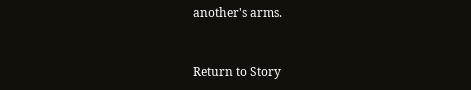another's arms.


Return to Story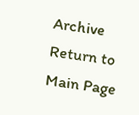Archive
Return to Main Page